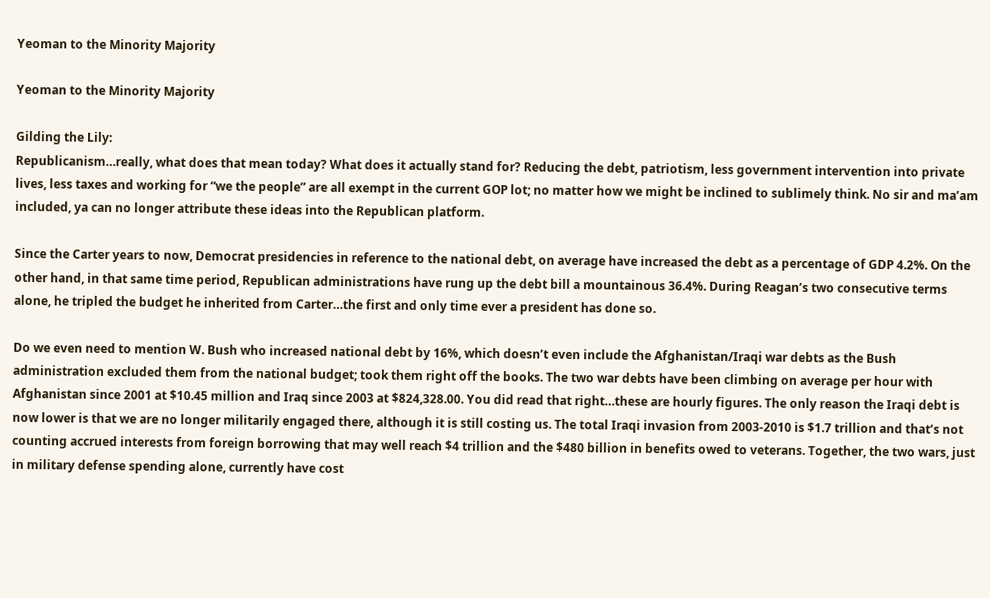Yeoman to the Minority Majority

Yeoman to the Minority Majority

Gilding the Lily:
Republicanism…really, what does that mean today? What does it actually stand for? Reducing the debt, patriotism, less government intervention into private lives, less taxes and working for “we the people” are all exempt in the current GOP lot; no matter how we might be inclined to sublimely think. No sir and ma’am included, ya can no longer attribute these ideas into the Republican platform.

Since the Carter years to now, Democrat presidencies in reference to the national debt, on average have increased the debt as a percentage of GDP 4.2%. On the other hand, in that same time period, Republican administrations have rung up the debt bill a mountainous 36.4%. During Reagan’s two consecutive terms alone, he tripled the budget he inherited from Carter…the first and only time ever a president has done so.

Do we even need to mention W. Bush who increased national debt by 16%, which doesn’t even include the Afghanistan/Iraqi war debts as the Bush administration excluded them from the national budget; took them right off the books. The two war debts have been climbing on average per hour with Afghanistan since 2001 at $10.45 million and Iraq since 2003 at $824,328.00. You did read that right…these are hourly figures. The only reason the Iraqi debt is now lower is that we are no longer militarily engaged there, although it is still costing us. The total Iraqi invasion from 2003-2010 is $1.7 trillion and that’s not counting accrued interests from foreign borrowing that may well reach $4 trillion and the $480 billion in benefits owed to veterans. Together, the two wars, just in military defense spending alone, currently have cost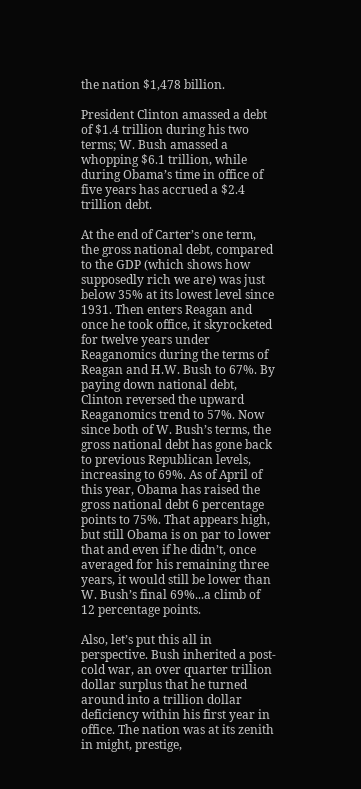the nation $1,478 billion.

President Clinton amassed a debt of $1.4 trillion during his two terms; W. Bush amassed a whopping $6.1 trillion, while during Obama’s time in office of five years has accrued a $2.4 trillion debt.

At the end of Carter’s one term, the gross national debt, compared to the GDP (which shows how supposedly rich we are) was just below 35% at its lowest level since 1931. Then enters Reagan and once he took office, it skyrocketed for twelve years under Reaganomics during the terms of Reagan and H.W. Bush to 67%. By paying down national debt, Clinton reversed the upward Reaganomics trend to 57%. Now since both of W. Bush’s terms, the gross national debt has gone back to previous Republican levels, increasing to 69%. As of April of this year, Obama has raised the gross national debt 6 percentage points to 75%. That appears high, but still Obama is on par to lower that and even if he didn’t, once averaged for his remaining three years, it would still be lower than W. Bush’s final 69%...a climb of 12 percentage points.

Also, let’s put this all in perspective. Bush inherited a post-cold war, an over quarter trillion dollar surplus that he turned around into a trillion dollar deficiency within his first year in office. The nation was at its zenith in might, prestige,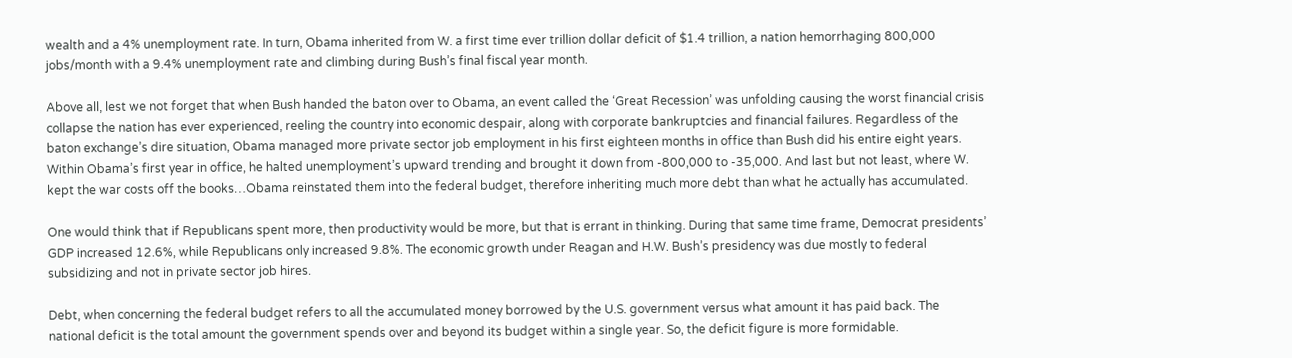wealth and a 4% unemployment rate. In turn, Obama inherited from W. a first time ever trillion dollar deficit of $1.4 trillion, a nation hemorrhaging 800,000 jobs/month with a 9.4% unemployment rate and climbing during Bush’s final fiscal year month.

Above all, lest we not forget that when Bush handed the baton over to Obama, an event called the ‘Great Recession’ was unfolding causing the worst financial crisis collapse the nation has ever experienced, reeling the country into economic despair, along with corporate bankruptcies and financial failures. Regardless of the baton exchange’s dire situation, Obama managed more private sector job employment in his first eighteen months in office than Bush did his entire eight years. Within Obama’s first year in office, he halted unemployment’s upward trending and brought it down from -800,000 to -35,000. And last but not least, where W. kept the war costs off the books…Obama reinstated them into the federal budget, therefore inheriting much more debt than what he actually has accumulated.

One would think that if Republicans spent more, then productivity would be more, but that is errant in thinking. During that same time frame, Democrat presidents’ GDP increased 12.6%, while Republicans only increased 9.8%. The economic growth under Reagan and H.W. Bush’s presidency was due mostly to federal subsidizing and not in private sector job hires.

Debt, when concerning the federal budget refers to all the accumulated money borrowed by the U.S. government versus what amount it has paid back. The national deficit is the total amount the government spends over and beyond its budget within a single year. So, the deficit figure is more formidable.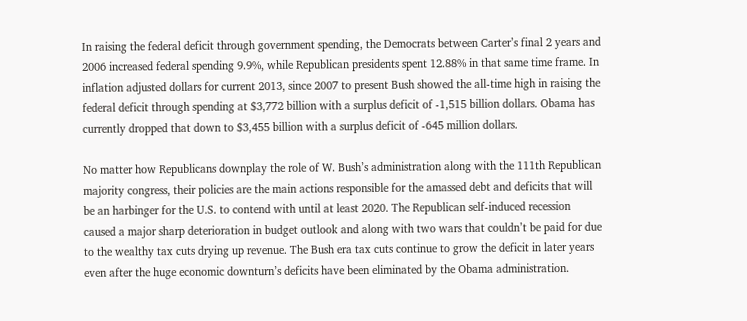In raising the federal deficit through government spending, the Democrats between Carter’s final 2 years and 2006 increased federal spending 9.9%, while Republican presidents spent 12.88% in that same time frame. In inflation adjusted dollars for current 2013, since 2007 to present Bush showed the all-time high in raising the federal deficit through spending at $3,772 billion with a surplus deficit of -1,515 billion dollars. Obama has currently dropped that down to $3,455 billion with a surplus deficit of -645 million dollars.

No matter how Republicans downplay the role of W. Bush’s administration along with the 111th Republican majority congress, their policies are the main actions responsible for the amassed debt and deficits that will be an harbinger for the U.S. to contend with until at least 2020. The Republican self-induced recession caused a major sharp deterioration in budget outlook and along with two wars that couldn’t be paid for due to the wealthy tax cuts drying up revenue. The Bush era tax cuts continue to grow the deficit in later years even after the huge economic downturn’s deficits have been eliminated by the Obama administration.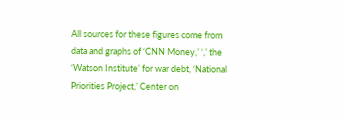All sources for these figures come from data and graphs of ‘CNN Money,’ ‘,’ the ‘Watson Institute’ for war debt, ‘National Priorities Project,’ Center on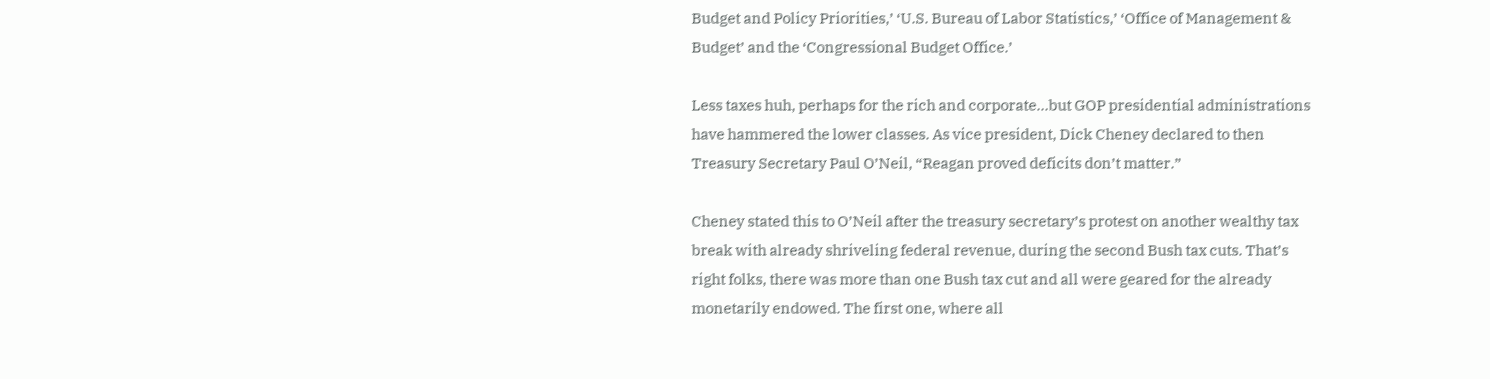Budget and Policy Priorities,’ ‘U.S. Bureau of Labor Statistics,’ ‘Office of Management & Budget’ and the ‘Congressional Budget Office.’

Less taxes huh, perhaps for the rich and corporate…but GOP presidential administrations have hammered the lower classes. As vice president, Dick Cheney declared to then Treasury Secretary Paul O’Neil, “Reagan proved deficits don’t matter.”

Cheney stated this to O’Neil after the treasury secretary’s protest on another wealthy tax break with already shriveling federal revenue, during the second Bush tax cuts. That’s right folks, there was more than one Bush tax cut and all were geared for the already monetarily endowed. The first one, where all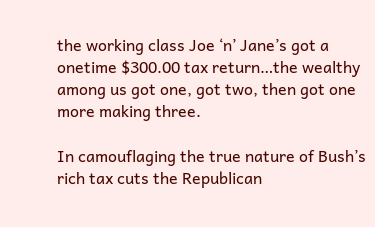the working class Joe ‘n’ Jane’s got a onetime $300.00 tax return…the wealthy among us got one, got two, then got one more making three.

In camouflaging the true nature of Bush’s rich tax cuts the Republican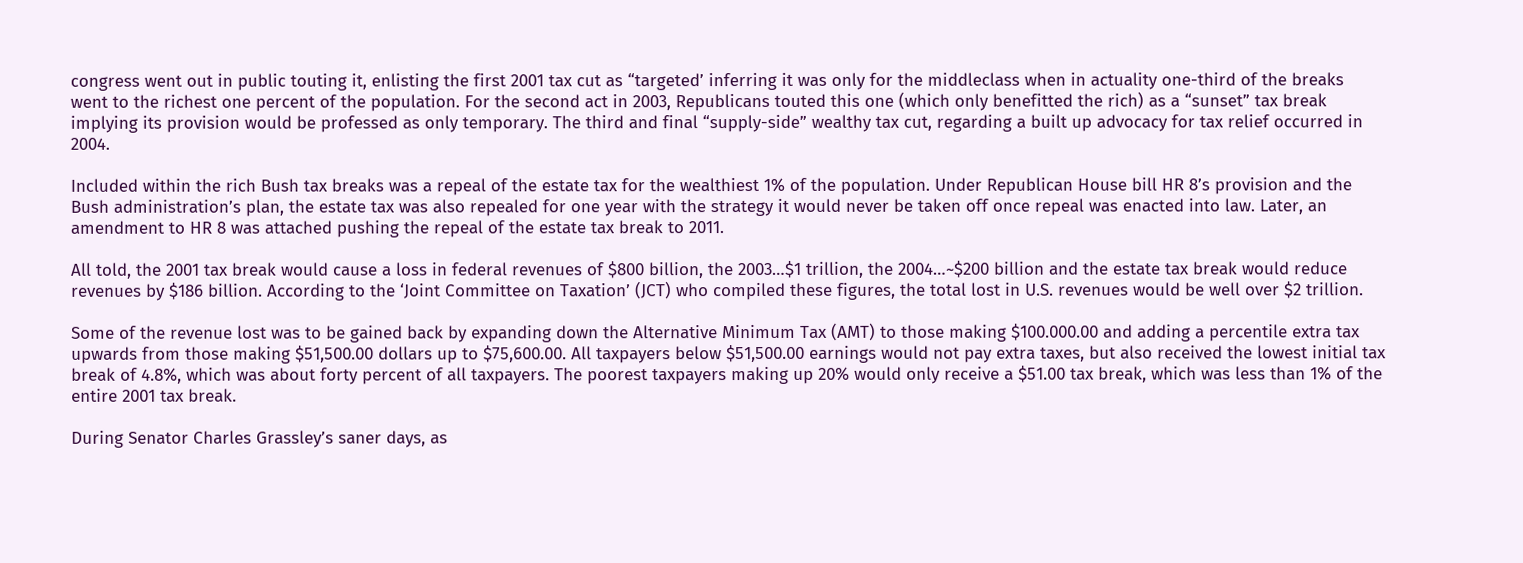congress went out in public touting it, enlisting the first 2001 tax cut as “targeted’ inferring it was only for the middleclass when in actuality one-third of the breaks went to the richest one percent of the population. For the second act in 2003, Republicans touted this one (which only benefitted the rich) as a “sunset” tax break implying its provision would be professed as only temporary. The third and final “supply-side” wealthy tax cut, regarding a built up advocacy for tax relief occurred in 2004.

Included within the rich Bush tax breaks was a repeal of the estate tax for the wealthiest 1% of the population. Under Republican House bill HR 8’s provision and the Bush administration’s plan, the estate tax was also repealed for one year with the strategy it would never be taken off once repeal was enacted into law. Later, an amendment to HR 8 was attached pushing the repeal of the estate tax break to 2011.

All told, the 2001 tax break would cause a loss in federal revenues of $800 billion, the 2003…$1 trillion, the 2004…~$200 billion and the estate tax break would reduce revenues by $186 billion. According to the ‘Joint Committee on Taxation’ (JCT) who compiled these figures, the total lost in U.S. revenues would be well over $2 trillion.

Some of the revenue lost was to be gained back by expanding down the Alternative Minimum Tax (AMT) to those making $100.000.00 and adding a percentile extra tax upwards from those making $51,500.00 dollars up to $75,600.00. All taxpayers below $51,500.00 earnings would not pay extra taxes, but also received the lowest initial tax break of 4.8%, which was about forty percent of all taxpayers. The poorest taxpayers making up 20% would only receive a $51.00 tax break, which was less than 1% of the entire 2001 tax break.

During Senator Charles Grassley’s saner days, as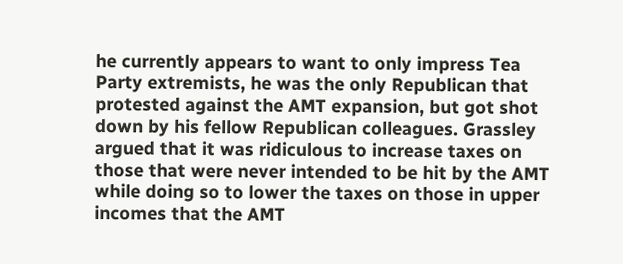he currently appears to want to only impress Tea Party extremists, he was the only Republican that protested against the AMT expansion, but got shot down by his fellow Republican colleagues. Grassley argued that it was ridiculous to increase taxes on those that were never intended to be hit by the AMT while doing so to lower the taxes on those in upper incomes that the AMT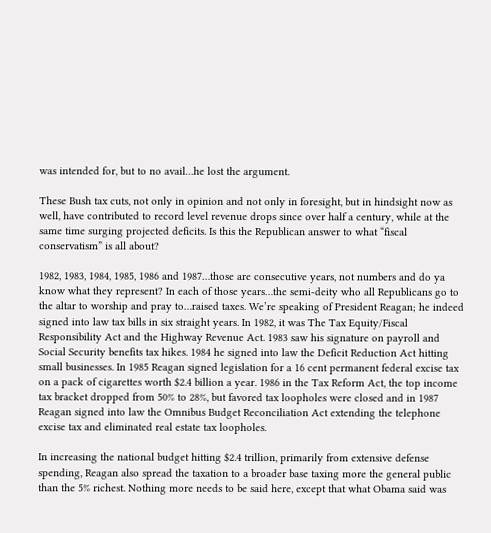was intended for, but to no avail…he lost the argument.

These Bush tax cuts, not only in opinion and not only in foresight, but in hindsight now as well, have contributed to record level revenue drops since over half a century, while at the same time surging projected deficits. Is this the Republican answer to what “fiscal conservatism” is all about?

1982, 1983, 1984, 1985, 1986 and 1987…those are consecutive years, not numbers and do ya know what they represent? In each of those years…the semi-deity who all Republicans go to the altar to worship and pray to…raised taxes. We’re speaking of President Reagan; he indeed signed into law tax bills in six straight years. In 1982, it was The Tax Equity/Fiscal Responsibility Act and the Highway Revenue Act. 1983 saw his signature on payroll and Social Security benefits tax hikes. 1984 he signed into law the Deficit Reduction Act hitting small businesses. In 1985 Reagan signed legislation for a 16 cent permanent federal excise tax on a pack of cigarettes worth $2.4 billion a year. 1986 in the Tax Reform Act, the top income tax bracket dropped from 50% to 28%, but favored tax loopholes were closed and in 1987 Reagan signed into law the Omnibus Budget Reconciliation Act extending the telephone excise tax and eliminated real estate tax loopholes.

In increasing the national budget hitting $2.4 trillion, primarily from extensive defense spending, Reagan also spread the taxation to a broader base taxing more the general public than the 5% richest. Nothing more needs to be said here, except that what Obama said was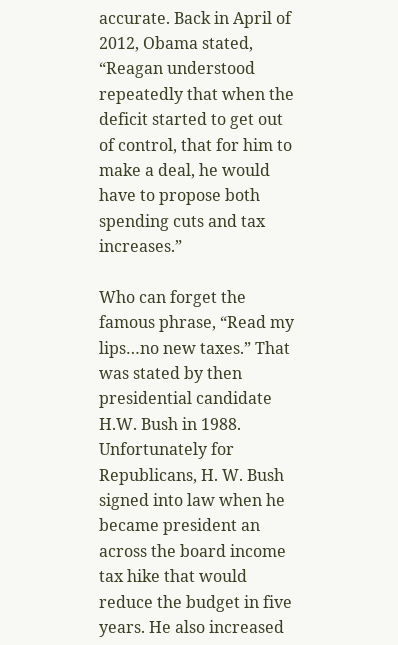accurate. Back in April of 2012, Obama stated, “Reagan understood repeatedly that when the deficit started to get out of control, that for him to make a deal, he would have to propose both spending cuts and tax increases.”

Who can forget the famous phrase, “Read my lips…no new taxes.” That was stated by then presidential candidate H.W. Bush in 1988. Unfortunately for Republicans, H. W. Bush signed into law when he became president an across the board income tax hike that would reduce the budget in five years. He also increased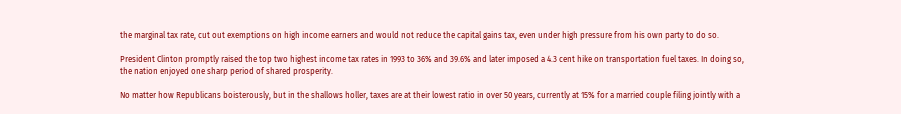the marginal tax rate, cut out exemptions on high income earners and would not reduce the capital gains tax, even under high pressure from his own party to do so.

President Clinton promptly raised the top two highest income tax rates in 1993 to 36% and 39.6% and later imposed a 4.3 cent hike on transportation fuel taxes. In doing so, the nation enjoyed one sharp period of shared prosperity.

No matter how Republicans boisterously, but in the shallows holler, taxes are at their lowest ratio in over 50 years, currently at 15% for a married couple filing jointly with a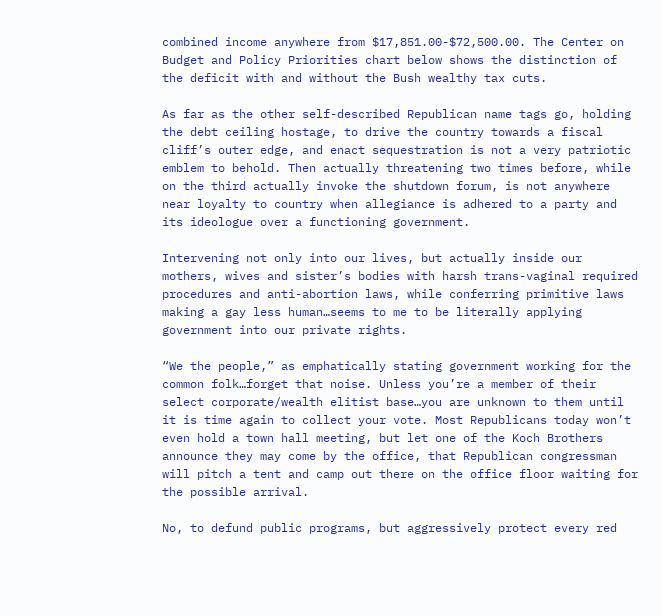combined income anywhere from $17,851.00-$72,500.00. The Center on Budget and Policy Priorities chart below shows the distinction of the deficit with and without the Bush wealthy tax cuts.

As far as the other self-described Republican name tags go, holding the debt ceiling hostage, to drive the country towards a fiscal cliff’s outer edge, and enact sequestration is not a very patriotic emblem to behold. Then actually threatening two times before, while on the third actually invoke the shutdown forum, is not anywhere near loyalty to country when allegiance is adhered to a party and its ideologue over a functioning government.

Intervening not only into our lives, but actually inside our mothers, wives and sister’s bodies with harsh trans-vaginal required procedures and anti-abortion laws, while conferring primitive laws making a gay less human…seems to me to be literally applying government into our private rights.

“We the people,” as emphatically stating government working for the common folk…forget that noise. Unless you’re a member of their select corporate/wealth elitist base…you are unknown to them until it is time again to collect your vote. Most Republicans today won’t even hold a town hall meeting, but let one of the Koch Brothers announce they may come by the office, that Republican congressman will pitch a tent and camp out there on the office floor waiting for the possible arrival.

No, to defund public programs, but aggressively protect every red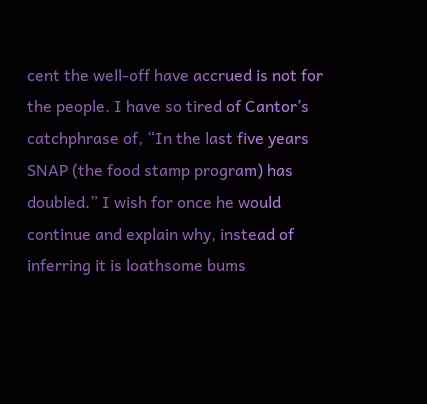cent the well-off have accrued is not for the people. I have so tired of Cantor’s catchphrase of, “In the last five years SNAP (the food stamp program) has doubled.” I wish for once he would continue and explain why, instead of inferring it is loathsome bums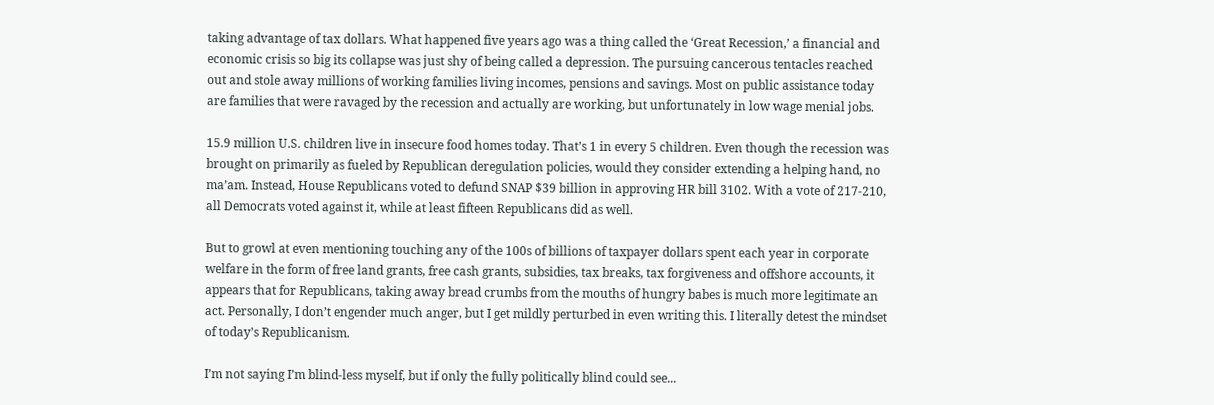taking advantage of tax dollars. What happened five years ago was a thing called the ‘Great Recession,’ a financial and economic crisis so big its collapse was just shy of being called a depression. The pursuing cancerous tentacles reached out and stole away millions of working families living incomes, pensions and savings. Most on public assistance today are families that were ravaged by the recession and actually are working, but unfortunately in low wage menial jobs.

15.9 million U.S. children live in insecure food homes today. That’s 1 in every 5 children. Even though the recession was brought on primarily as fueled by Republican deregulation policies, would they consider extending a helping hand, no ma’am. Instead, House Republicans voted to defund SNAP $39 billion in approving HR bill 3102. With a vote of 217-210, all Democrats voted against it, while at least fifteen Republicans did as well.

But to growl at even mentioning touching any of the 100s of billions of taxpayer dollars spent each year in corporate welfare in the form of free land grants, free cash grants, subsidies, tax breaks, tax forgiveness and offshore accounts, it appears that for Republicans, taking away bread crumbs from the mouths of hungry babes is much more legitimate an act. Personally, I don’t engender much anger, but I get mildly perturbed in even writing this. I literally detest the mindset of today’s Republicanism.

I’m not saying I’m blind-less myself, but if only the fully politically blind could see...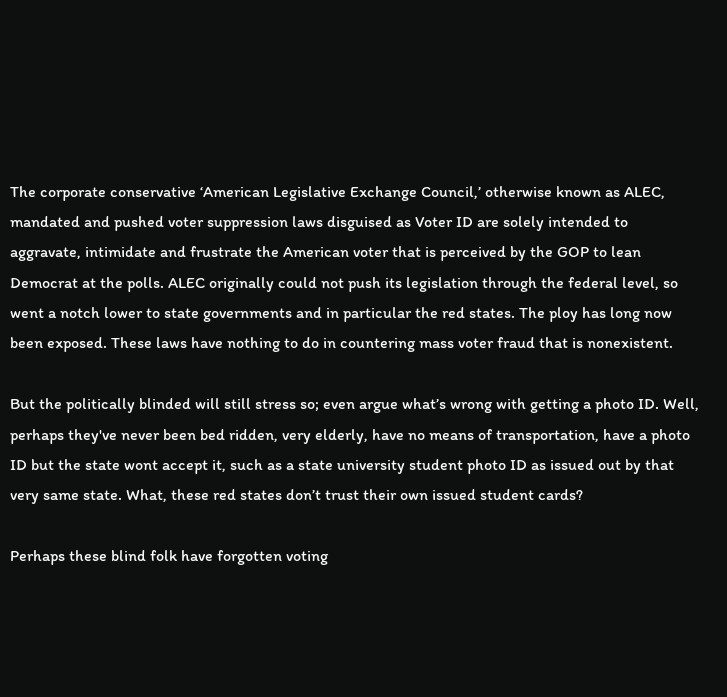The corporate conservative ‘American Legislative Exchange Council,’ otherwise known as ALEC, mandated and pushed voter suppression laws disguised as Voter ID are solely intended to aggravate, intimidate and frustrate the American voter that is perceived by the GOP to lean Democrat at the polls. ALEC originally could not push its legislation through the federal level, so went a notch lower to state governments and in particular the red states. The ploy has long now been exposed. These laws have nothing to do in countering mass voter fraud that is nonexistent.

But the politically blinded will still stress so; even argue what’s wrong with getting a photo ID. Well, perhaps they've never been bed ridden, very elderly, have no means of transportation, have a photo ID but the state wont accept it, such as a state university student photo ID as issued out by that very same state. What, these red states don’t trust their own issued student cards?

Perhaps these blind folk have forgotten voting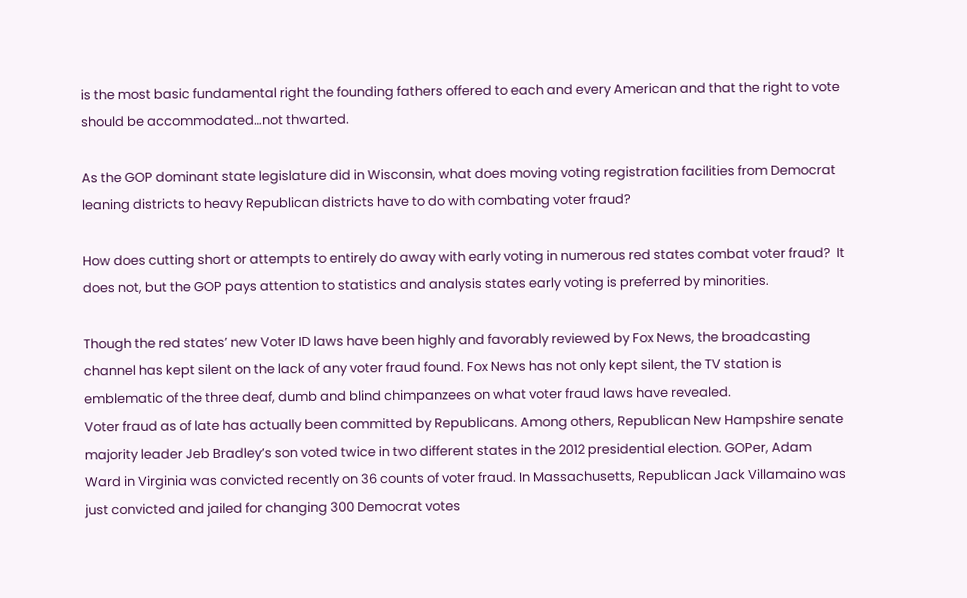is the most basic fundamental right the founding fathers offered to each and every American and that the right to vote should be accommodated…not thwarted.

As the GOP dominant state legislature did in Wisconsin, what does moving voting registration facilities from Democrat leaning districts to heavy Republican districts have to do with combating voter fraud?

How does cutting short or attempts to entirely do away with early voting in numerous red states combat voter fraud?  It does not, but the GOP pays attention to statistics and analysis states early voting is preferred by minorities.

Though the red states’ new Voter ID laws have been highly and favorably reviewed by Fox News, the broadcasting channel has kept silent on the lack of any voter fraud found. Fox News has not only kept silent, the TV station is emblematic of the three deaf, dumb and blind chimpanzees on what voter fraud laws have revealed.
Voter fraud as of late has actually been committed by Republicans. Among others, Republican New Hampshire senate majority leader Jeb Bradley’s son voted twice in two different states in the 2012 presidential election. GOPer, Adam Ward in Virginia was convicted recently on 36 counts of voter fraud. In Massachusetts, Republican Jack Villamaino was just convicted and jailed for changing 300 Democrat votes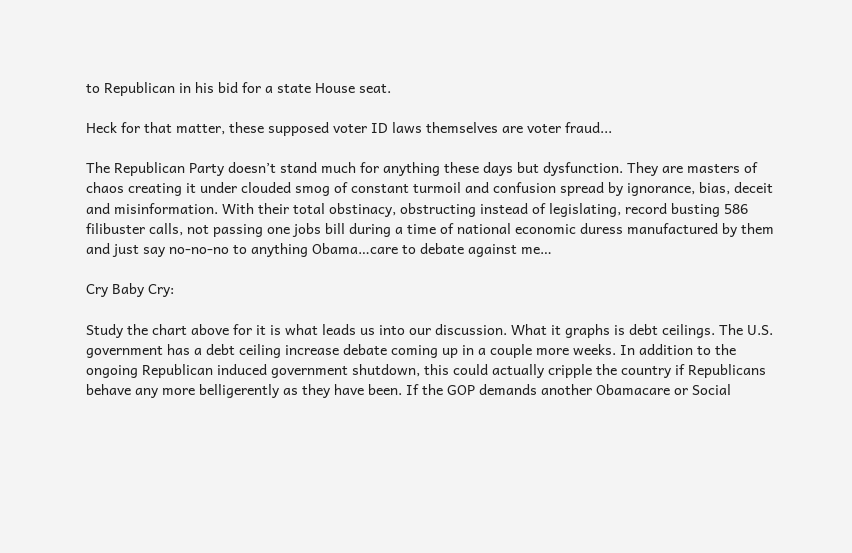to Republican in his bid for a state House seat.

Heck for that matter, these supposed voter ID laws themselves are voter fraud...

The Republican Party doesn’t stand much for anything these days but dysfunction. They are masters of chaos creating it under clouded smog of constant turmoil and confusion spread by ignorance, bias, deceit and misinformation. With their total obstinacy, obstructing instead of legislating, record busting 586 filibuster calls, not passing one jobs bill during a time of national economic duress manufactured by them and just say no-no-no to anything Obama…care to debate against me…

Cry Baby Cry:

Study the chart above for it is what leads us into our discussion. What it graphs is debt ceilings. The U.S. government has a debt ceiling increase debate coming up in a couple more weeks. In addition to the ongoing Republican induced government shutdown, this could actually cripple the country if Republicans behave any more belligerently as they have been. If the GOP demands another Obamacare or Social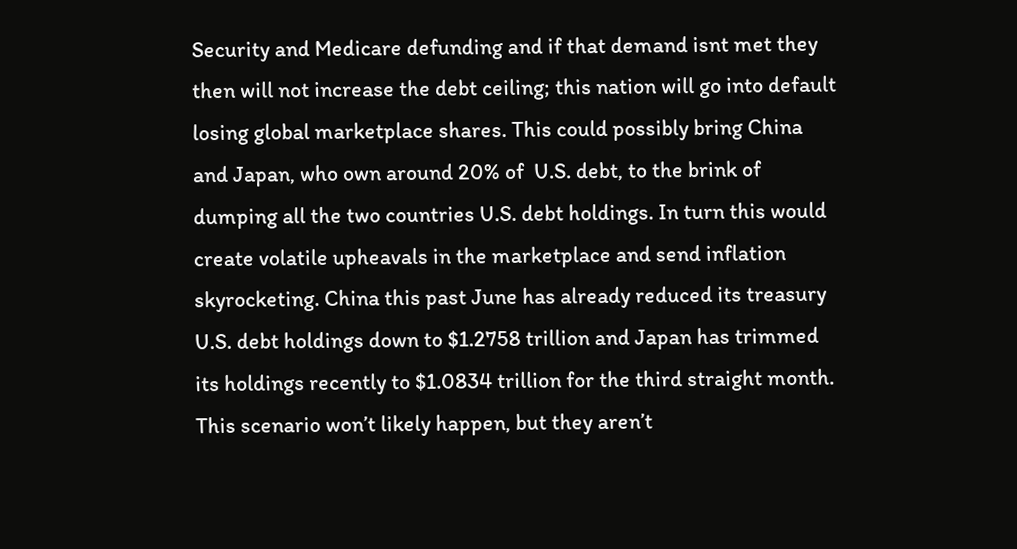Security and Medicare defunding and if that demand isnt met they then will not increase the debt ceiling; this nation will go into default losing global marketplace shares. This could possibly bring China and Japan, who own around 20% of  U.S. debt, to the brink of dumping all the two countries U.S. debt holdings. In turn this would create volatile upheavals in the marketplace and send inflation skyrocketing. China this past June has already reduced its treasury U.S. debt holdings down to $1.2758 trillion and Japan has trimmed its holdings recently to $1.0834 trillion for the third straight month. This scenario won’t likely happen, but they aren’t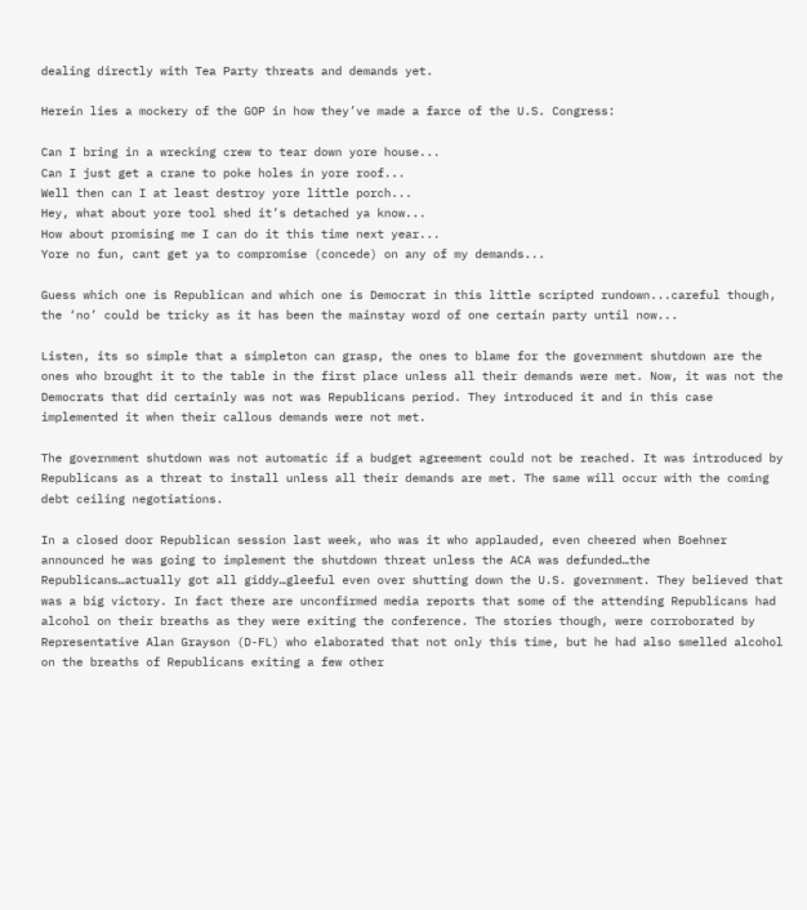dealing directly with Tea Party threats and demands yet.

Herein lies a mockery of the GOP in how they’ve made a farce of the U.S. Congress:

Can I bring in a wrecking crew to tear down yore house...
Can I just get a crane to poke holes in yore roof...
Well then can I at least destroy yore little porch...
Hey, what about yore tool shed it’s detached ya know...
How about promising me I can do it this time next year...
Yore no fun, cant get ya to compromise (concede) on any of my demands...

Guess which one is Republican and which one is Democrat in this little scripted rundown...careful though, the ‘no’ could be tricky as it has been the mainstay word of one certain party until now...

Listen, its so simple that a simpleton can grasp, the ones to blame for the government shutdown are the ones who brought it to the table in the first place unless all their demands were met. Now, it was not the Democrats that did certainly was not was Republicans period. They introduced it and in this case implemented it when their callous demands were not met.

The government shutdown was not automatic if a budget agreement could not be reached. It was introduced by Republicans as a threat to install unless all their demands are met. The same will occur with the coming debt ceiling negotiations.

In a closed door Republican session last week, who was it who applauded, even cheered when Boehner announced he was going to implement the shutdown threat unless the ACA was defunded…the Republicans…actually got all giddy…gleeful even over shutting down the U.S. government. They believed that was a big victory. In fact there are unconfirmed media reports that some of the attending Republicans had alcohol on their breaths as they were exiting the conference. The stories though, were corroborated by Representative Alan Grayson (D-FL) who elaborated that not only this time, but he had also smelled alcohol on the breaths of Republicans exiting a few other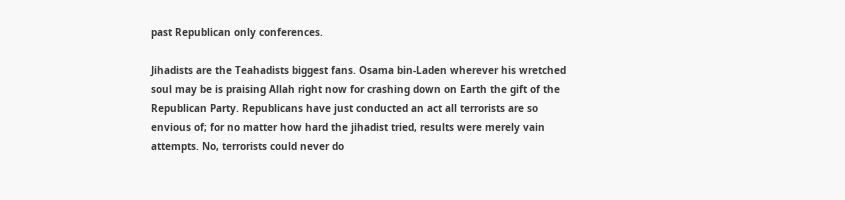past Republican only conferences.

Jihadists are the Teahadists biggest fans. Osama bin-Laden wherever his wretched soul may be is praising Allah right now for crashing down on Earth the gift of the Republican Party. Republicans have just conducted an act all terrorists are so envious of; for no matter how hard the jihadist tried, results were merely vain attempts. No, terrorists could never do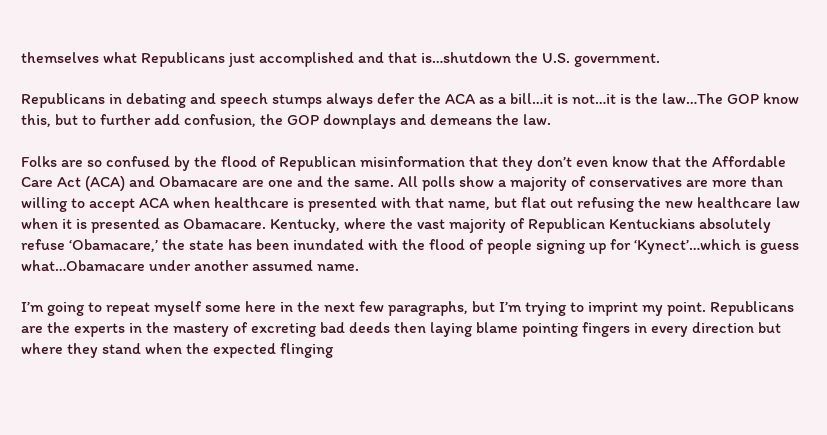themselves what Republicans just accomplished and that is…shutdown the U.S. government.

Republicans in debating and speech stumps always defer the ACA as a bill…it is not…it is the law…The GOP know this, but to further add confusion, the GOP downplays and demeans the law.

Folks are so confused by the flood of Republican misinformation that they don’t even know that the Affordable Care Act (ACA) and Obamacare are one and the same. All polls show a majority of conservatives are more than willing to accept ACA when healthcare is presented with that name, but flat out refusing the new healthcare law when it is presented as Obamacare. Kentucky, where the vast majority of Republican Kentuckians absolutely refuse ‘Obamacare,’ the state has been inundated with the flood of people signing up for ‘Kynect’…which is guess what…Obamacare under another assumed name.

I’m going to repeat myself some here in the next few paragraphs, but I’m trying to imprint my point. Republicans are the experts in the mastery of excreting bad deeds then laying blame pointing fingers in every direction but where they stand when the expected flinging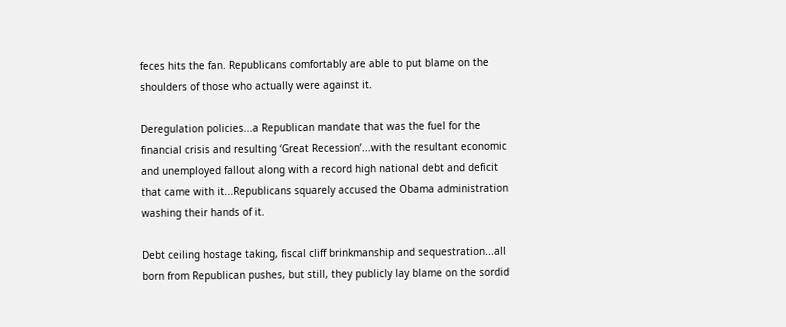feces hits the fan. Republicans comfortably are able to put blame on the shoulders of those who actually were against it.

Deregulation policies...a Republican mandate that was the fuel for the financial crisis and resulting ‘Great Recession’...with the resultant economic and unemployed fallout along with a record high national debt and deficit that came with it...Republicans squarely accused the Obama administration washing their hands of it.

Debt ceiling hostage taking, fiscal cliff brinkmanship and sequestration...all born from Republican pushes, but still, they publicly lay blame on the sordid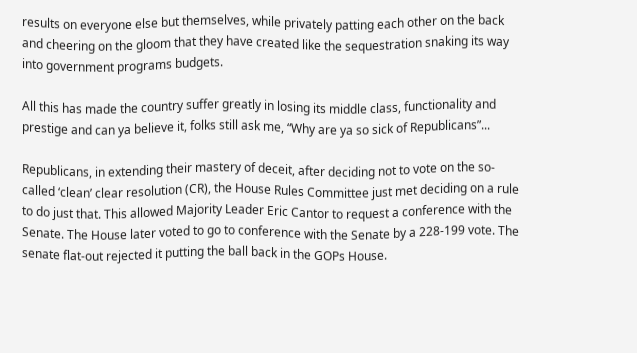results on everyone else but themselves, while privately patting each other on the back and cheering on the gloom that they have created like the sequestration snaking its way into government programs budgets.

All this has made the country suffer greatly in losing its middle class, functionality and prestige and can ya believe it, folks still ask me, “Why are ya so sick of Republicans”...

Republicans, in extending their mastery of deceit, after deciding not to vote on the so-called ‘clean’ clear resolution (CR), the House Rules Committee just met deciding on a rule to do just that. This allowed Majority Leader Eric Cantor to request a conference with the Senate. The House later voted to go to conference with the Senate by a 228-199 vote. The senate flat-out rejected it putting the ball back in the GOPs House.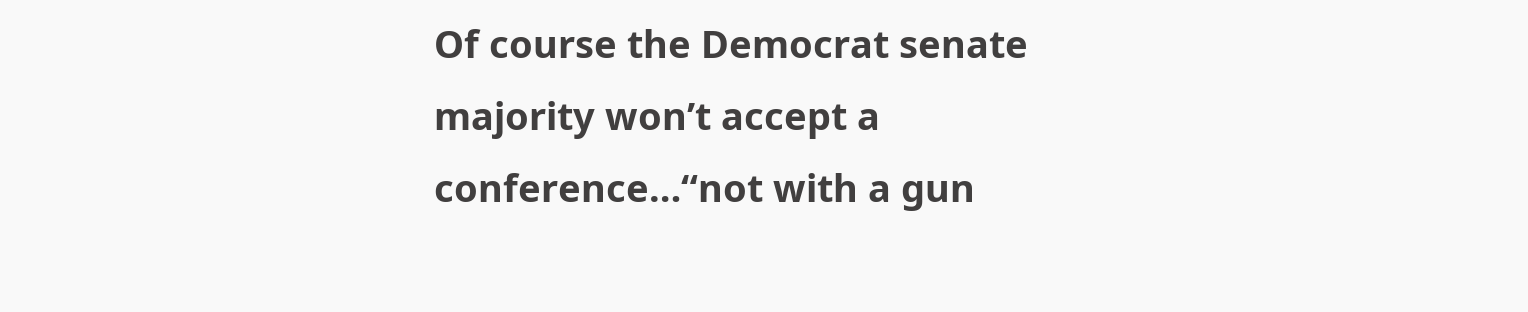Of course the Democrat senate majority won’t accept a conference…“not with a gun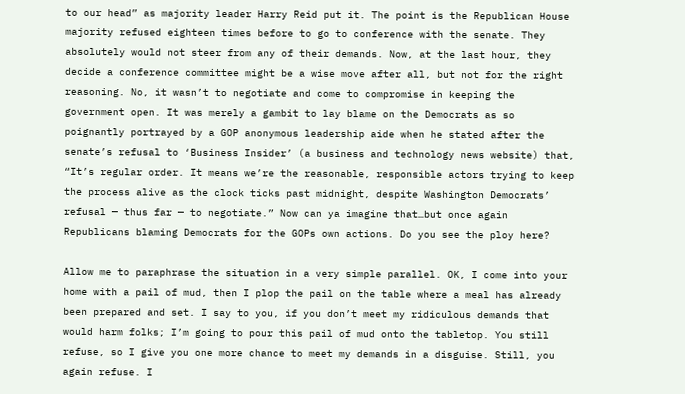to our head” as majority leader Harry Reid put it. The point is the Republican House majority refused eighteen times before to go to conference with the senate. They absolutely would not steer from any of their demands. Now, at the last hour, they decide a conference committee might be a wise move after all, but not for the right reasoning. No, it wasn’t to negotiate and come to compromise in keeping the government open. It was merely a gambit to lay blame on the Democrats as so poignantly portrayed by a GOP anonymous leadership aide when he stated after the senate’s refusal to ‘Business Insider’ (a business and technology news website) that, “It’s regular order. It means we’re the reasonable, responsible actors trying to keep the process alive as the clock ticks past midnight, despite Washington Democrats’ refusal — thus far — to negotiate.” Now can ya imagine that…but once again Republicans blaming Democrats for the GOPs own actions. Do you see the ploy here?

Allow me to paraphrase the situation in a very simple parallel. OK, I come into your home with a pail of mud, then I plop the pail on the table where a meal has already been prepared and set. I say to you, if you don’t meet my ridiculous demands that would harm folks; I’m going to pour this pail of mud onto the tabletop. You still refuse, so I give you one more chance to meet my demands in a disguise. Still, you again refuse. I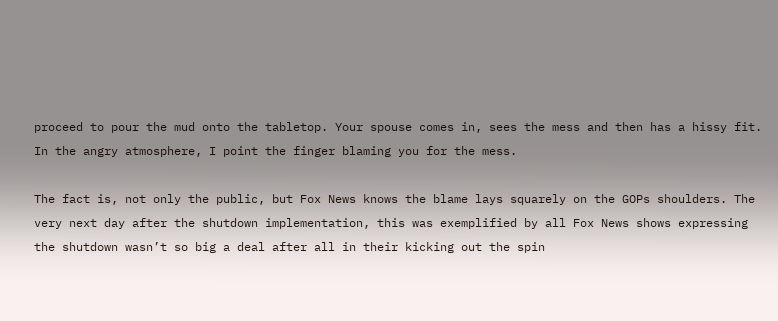proceed to pour the mud onto the tabletop. Your spouse comes in, sees the mess and then has a hissy fit. In the angry atmosphere, I point the finger blaming you for the mess.

The fact is, not only the public, but Fox News knows the blame lays squarely on the GOPs shoulders. The very next day after the shutdown implementation, this was exemplified by all Fox News shows expressing the shutdown wasn’t so big a deal after all in their kicking out the spin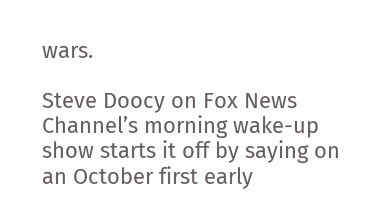wars.

Steve Doocy on Fox News Channel’s morning wake-up show starts it off by saying on an October first early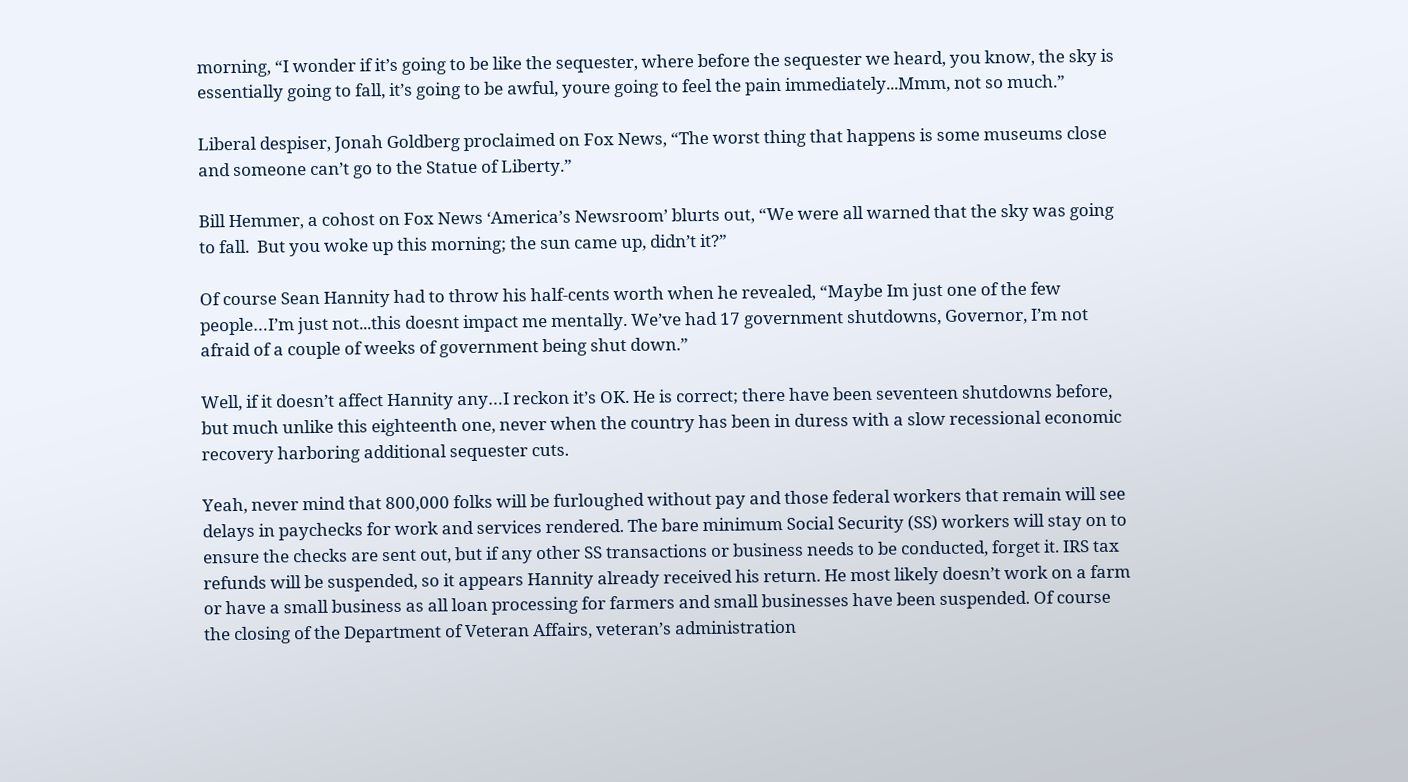morning, “I wonder if it’s going to be like the sequester, where before the sequester we heard, you know, the sky is essentially going to fall, it’s going to be awful, youre going to feel the pain immediately...Mmm, not so much.”

Liberal despiser, Jonah Goldberg proclaimed on Fox News, “The worst thing that happens is some museums close and someone can’t go to the Statue of Liberty.”

Bill Hemmer, a cohost on Fox News ‘America’s Newsroom’ blurts out, “We were all warned that the sky was going to fall.  But you woke up this morning; the sun came up, didn’t it?”

Of course Sean Hannity had to throw his half-cents worth when he revealed, “Maybe Im just one of the few people…I’m just not...this doesnt impact me mentally. We’ve had 17 government shutdowns, Governor, I’m not afraid of a couple of weeks of government being shut down.”

Well, if it doesn’t affect Hannity any…I reckon it’s OK. He is correct; there have been seventeen shutdowns before, but much unlike this eighteenth one, never when the country has been in duress with a slow recessional economic recovery harboring additional sequester cuts.

Yeah, never mind that 800,000 folks will be furloughed without pay and those federal workers that remain will see delays in paychecks for work and services rendered. The bare minimum Social Security (SS) workers will stay on to ensure the checks are sent out, but if any other SS transactions or business needs to be conducted, forget it. IRS tax refunds will be suspended, so it appears Hannity already received his return. He most likely doesn’t work on a farm or have a small business as all loan processing for farmers and small businesses have been suspended. Of course the closing of the Department of Veteran Affairs, veteran’s administration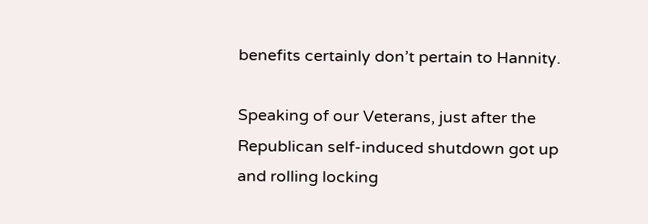benefits certainly don’t pertain to Hannity.

Speaking of our Veterans, just after the Republican self-induced shutdown got up and rolling locking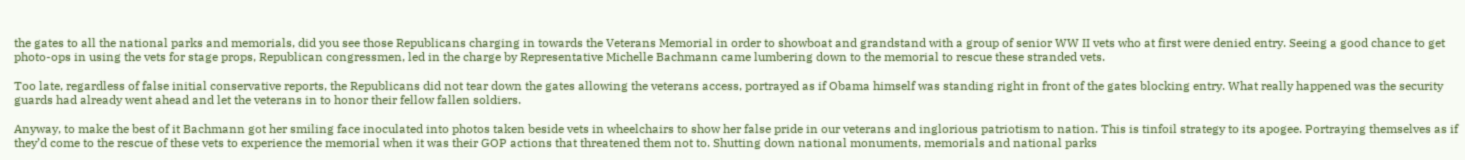the gates to all the national parks and memorials, did you see those Republicans charging in towards the Veterans Memorial in order to showboat and grandstand with a group of senior WW II vets who at first were denied entry. Seeing a good chance to get photo-ops in using the vets for stage props, Republican congressmen, led in the charge by Representative Michelle Bachmann came lumbering down to the memorial to rescue these stranded vets.

Too late, regardless of false initial conservative reports, the Republicans did not tear down the gates allowing the veterans access, portrayed as if Obama himself was standing right in front of the gates blocking entry. What really happened was the security guards had already went ahead and let the veterans in to honor their fellow fallen soldiers.

Anyway, to make the best of it Bachmann got her smiling face inoculated into photos taken beside vets in wheelchairs to show her false pride in our veterans and inglorious patriotism to nation. This is tinfoil strategy to its apogee. Portraying themselves as if they’d come to the rescue of these vets to experience the memorial when it was their GOP actions that threatened them not to. Shutting down national monuments, memorials and national parks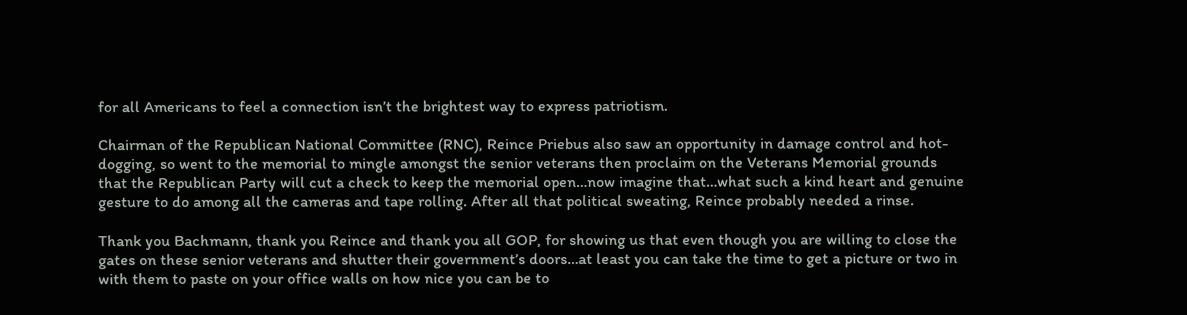for all Americans to feel a connection isn’t the brightest way to express patriotism.

Chairman of the Republican National Committee (RNC), Reince Priebus also saw an opportunity in damage control and hot-dogging, so went to the memorial to mingle amongst the senior veterans then proclaim on the Veterans Memorial grounds that the Republican Party will cut a check to keep the memorial open…now imagine that…what such a kind heart and genuine gesture to do among all the cameras and tape rolling. After all that political sweating, Reince probably needed a rinse.

Thank you Bachmann, thank you Reince and thank you all GOP, for showing us that even though you are willing to close the gates on these senior veterans and shutter their government’s doors…at least you can take the time to get a picture or two in with them to paste on your office walls on how nice you can be to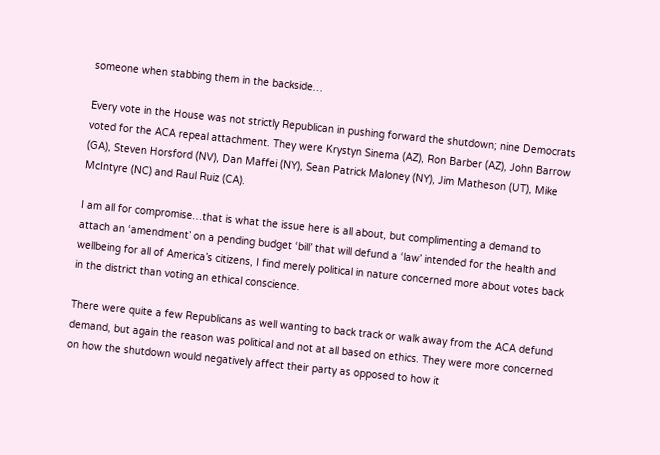someone when stabbing them in the backside…

Every vote in the House was not strictly Republican in pushing forward the shutdown; nine Democrats voted for the ACA repeal attachment. They were Krystyn Sinema (AZ), Ron Barber (AZ), John Barrow (GA), Steven Horsford (NV), Dan Maffei (NY), Sean Patrick Maloney (NY), Jim Matheson (UT), Mike McIntyre (NC) and Raul Ruiz (CA).

I am all for compromise…that is what the issue here is all about, but complimenting a demand to attach an ‘amendment’ on a pending budget ‘bill’ that will defund a ‘law’ intended for the health and wellbeing for all of America’s citizens, I find merely political in nature concerned more about votes back in the district than voting an ethical conscience.

There were quite a few Republicans as well wanting to back track or walk away from the ACA defund demand, but again the reason was political and not at all based on ethics. They were more concerned on how the shutdown would negatively affect their party as opposed to how it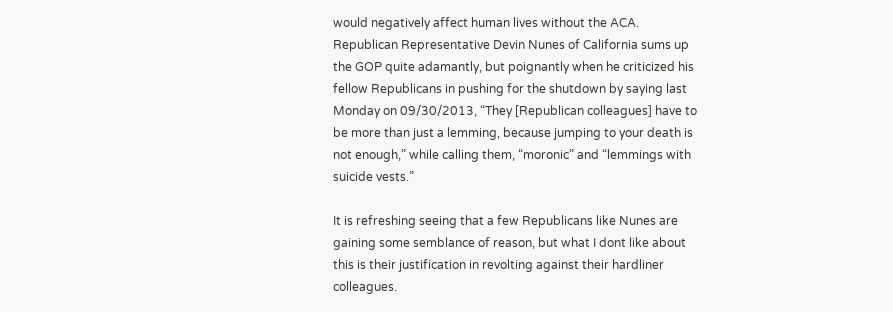would negatively affect human lives without the ACA.
Republican Representative Devin Nunes of California sums up the GOP quite adamantly, but poignantly when he criticized his fellow Republicans in pushing for the shutdown by saying last Monday on 09/30/2013, “They [Republican colleagues] have to be more than just a lemming, because jumping to your death is not enough,” while calling them, “moronic” and “lemmings with suicide vests.”

It is refreshing seeing that a few Republicans like Nunes are gaining some semblance of reason, but what I dont like about this is their justification in revolting against their hardliner colleagues.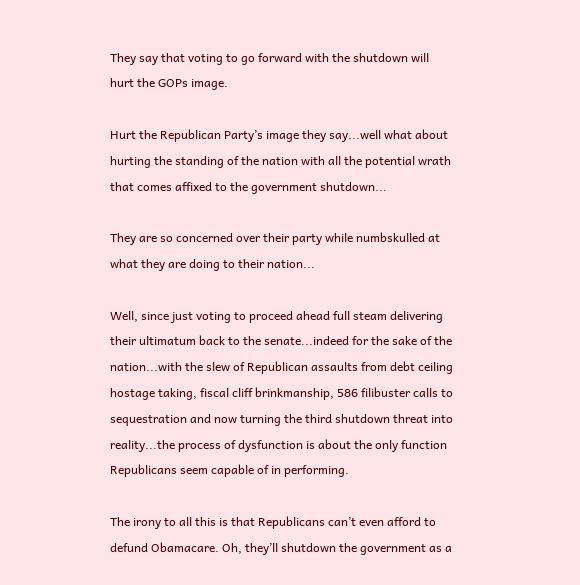They say that voting to go forward with the shutdown will hurt the GOPs image.

Hurt the Republican Party’s image they say...well what about hurting the standing of the nation with all the potential wrath that comes affixed to the government shutdown...

They are so concerned over their party while numbskulled at what they are doing to their nation...

Well, since just voting to proceed ahead full steam delivering their ultimatum back to the senate...indeed for the sake of the nation...with the slew of Republican assaults from debt ceiling hostage taking, fiscal cliff brinkmanship, 586 filibuster calls to sequestration and now turning the third shutdown threat into reality...the process of dysfunction is about the only function Republicans seem capable of in performing.

The irony to all this is that Republicans can’t even afford to defund Obamacare. Oh, they’ll shutdown the government as a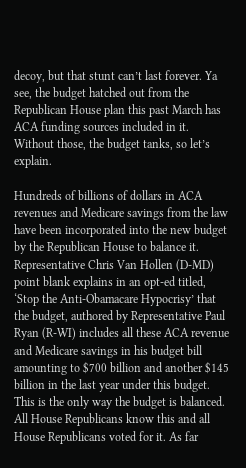decoy, but that stunt can’t last forever. Ya see, the budget hatched out from the Republican House plan this past March has ACA funding sources included in it. Without those, the budget tanks, so let’s explain.

Hundreds of billions of dollars in ACA revenues and Medicare savings from the law have been incorporated into the new budget by the Republican House to balance it. Representative Chris Van Hollen (D-MD) point blank explains in an opt-ed titled, ‘Stop the Anti-Obamacare Hypocrisy’ that the budget, authored by Representative Paul Ryan (R-WI) includes all these ACA revenue and Medicare savings in his budget bill amounting to $700 billion and another $145 billion in the last year under this budget. This is the only way the budget is balanced. All House Republicans know this and all House Republicans voted for it. As far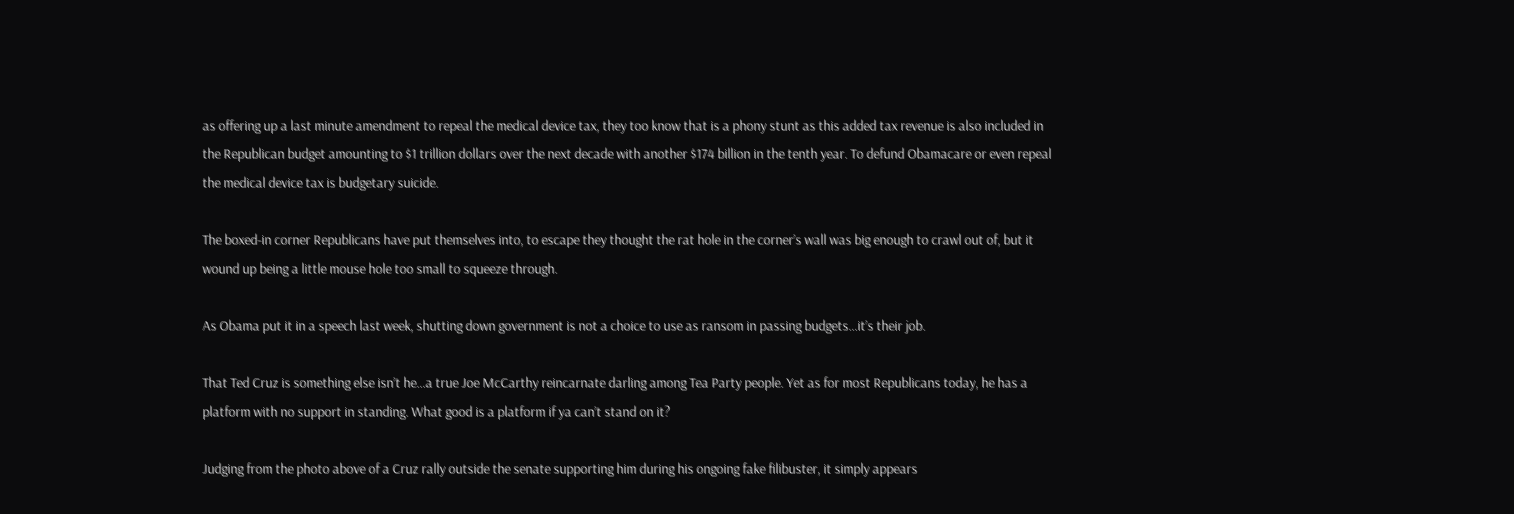as offering up a last minute amendment to repeal the medical device tax, they too know that is a phony stunt as this added tax revenue is also included in the Republican budget amounting to $1 trillion dollars over the next decade with another $174 billion in the tenth year. To defund Obamacare or even repeal the medical device tax is budgetary suicide.

The boxed-in corner Republicans have put themselves into, to escape they thought the rat hole in the corner’s wall was big enough to crawl out of, but it wound up being a little mouse hole too small to squeeze through.

As Obama put it in a speech last week, shutting down government is not a choice to use as ransom in passing budgets…it’s their job.

That Ted Cruz is something else isn’t he…a true Joe McCarthy reincarnate darling among Tea Party people. Yet as for most Republicans today, he has a platform with no support in standing. What good is a platform if ya can’t stand on it?

Judging from the photo above of a Cruz rally outside the senate supporting him during his ongoing fake filibuster, it simply appears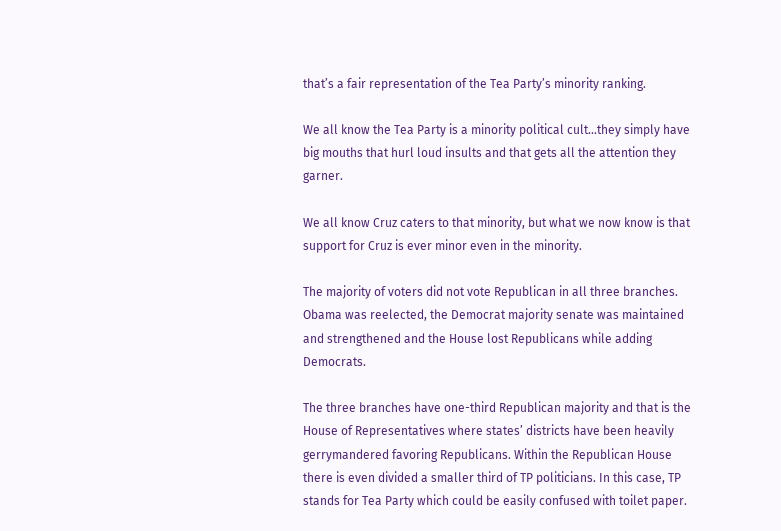that’s a fair representation of the Tea Party’s minority ranking.

We all know the Tea Party is a minority political cult...they simply have big mouths that hurl loud insults and that gets all the attention they garner.

We all know Cruz caters to that minority, but what we now know is that support for Cruz is ever minor even in the minority.

The majority of voters did not vote Republican in all three branches. Obama was reelected, the Democrat majority senate was maintained and strengthened and the House lost Republicans while adding Democrats.

The three branches have one-third Republican majority and that is the House of Representatives where states’ districts have been heavily gerrymandered favoring Republicans. Within the Republican House there is even divided a smaller third of TP politicians. In this case, TP stands for Tea Party which could be easily confused with toilet paper.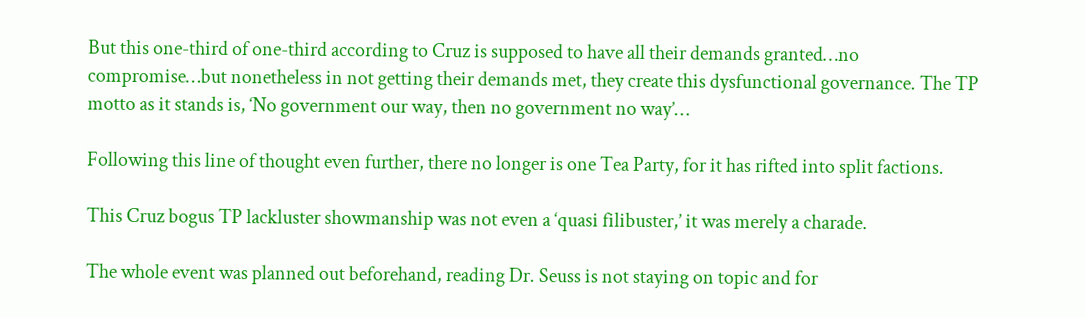But this one-third of one-third according to Cruz is supposed to have all their demands granted…no compromise…but nonetheless in not getting their demands met, they create this dysfunctional governance. The TP motto as it stands is, ‘No government our way, then no government no way’…

Following this line of thought even further, there no longer is one Tea Party, for it has rifted into split factions.

This Cruz bogus TP lackluster showmanship was not even a ‘quasi filibuster,’ it was merely a charade.

The whole event was planned out beforehand, reading Dr. Seuss is not staying on topic and for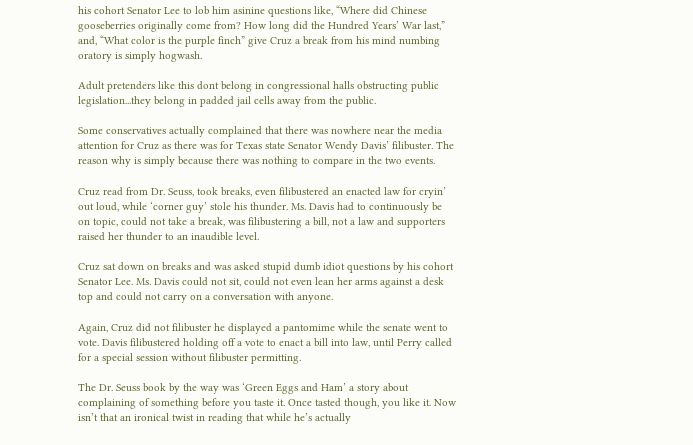his cohort Senator Lee to lob him asinine questions like, “Where did Chinese gooseberries originally come from? How long did the Hundred Years’ War last,” and, “What color is the purple finch” give Cruz a break from his mind numbing oratory is simply hogwash.

Adult pretenders like this dont belong in congressional halls obstructing public legislation...they belong in padded jail cells away from the public.

Some conservatives actually complained that there was nowhere near the media attention for Cruz as there was for Texas state Senator Wendy Davis’ filibuster. The reason why is simply because there was nothing to compare in the two events.

Cruz read from Dr. Seuss, took breaks, even filibustered an enacted law for cryin’ out loud, while ‘corner guy’ stole his thunder. Ms. Davis had to continuously be on topic, could not take a break, was filibustering a bill, not a law and supporters raised her thunder to an inaudible level.

Cruz sat down on breaks and was asked stupid dumb idiot questions by his cohort Senator Lee. Ms. Davis could not sit, could not even lean her arms against a desk top and could not carry on a conversation with anyone.

Again, Cruz did not filibuster he displayed a pantomime while the senate went to vote. Davis filibustered holding off a vote to enact a bill into law, until Perry called for a special session without filibuster permitting.

The Dr. Seuss book by the way was ‘Green Eggs and Ham’ a story about complaining of something before you taste it. Once tasted though, you like it. Now isn’t that an ironical twist in reading that while he’s actually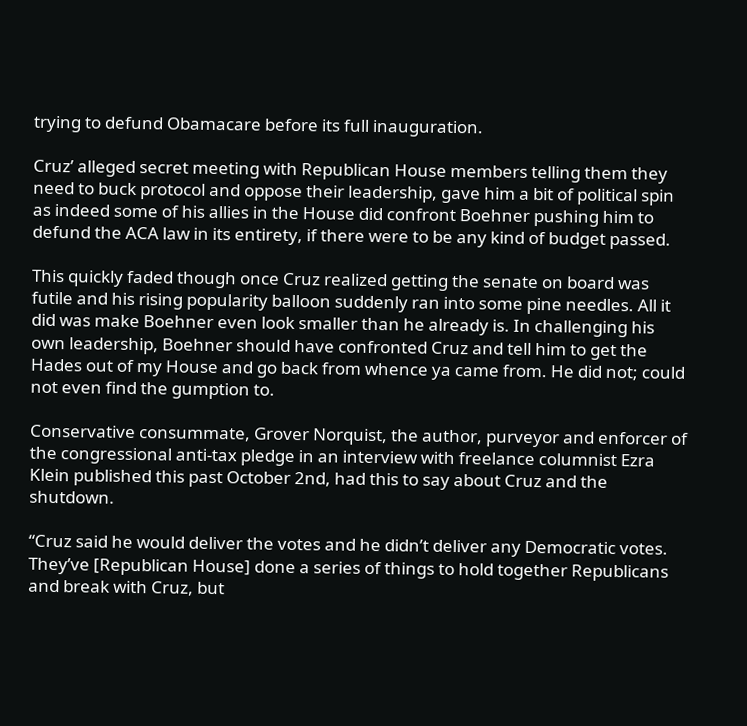trying to defund Obamacare before its full inauguration.

Cruz’ alleged secret meeting with Republican House members telling them they need to buck protocol and oppose their leadership, gave him a bit of political spin as indeed some of his allies in the House did confront Boehner pushing him to defund the ACA law in its entirety, if there were to be any kind of budget passed.

This quickly faded though once Cruz realized getting the senate on board was futile and his rising popularity balloon suddenly ran into some pine needles. All it did was make Boehner even look smaller than he already is. In challenging his own leadership, Boehner should have confronted Cruz and tell him to get the Hades out of my House and go back from whence ya came from. He did not; could not even find the gumption to.

Conservative consummate, Grover Norquist, the author, purveyor and enforcer of the congressional anti-tax pledge in an interview with freelance columnist Ezra Klein published this past October 2nd, had this to say about Cruz and the shutdown.

“Cruz said he would deliver the votes and he didn’t deliver any Democratic votes. They’ve [Republican House] done a series of things to hold together Republicans and break with Cruz, but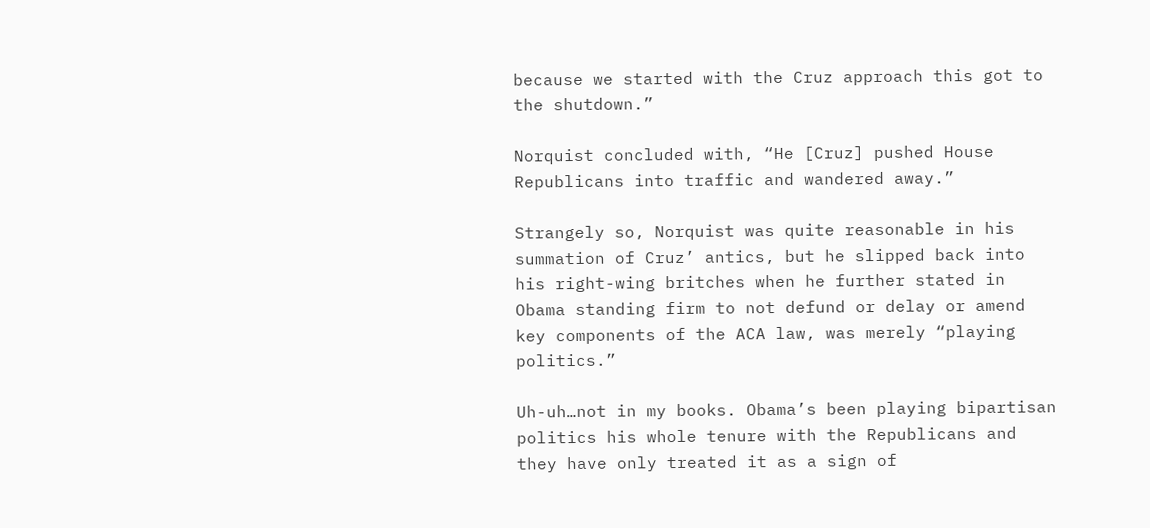because we started with the Cruz approach this got to the shutdown.”

Norquist concluded with, “He [Cruz] pushed House Republicans into traffic and wandered away.”

Strangely so, Norquist was quite reasonable in his summation of Cruz’ antics, but he slipped back into his right-wing britches when he further stated in Obama standing firm to not defund or delay or amend key components of the ACA law, was merely “playing politics.”

Uh-uh…not in my books. Obama’s been playing bipartisan politics his whole tenure with the Republicans and they have only treated it as a sign of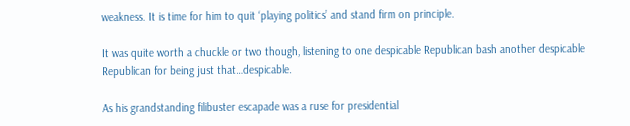weakness. It is time for him to quit ‘playing politics’ and stand firm on principle.

It was quite worth a chuckle or two though, listening to one despicable Republican bash another despicable Republican for being just that…despicable.

As his grandstanding filibuster escapade was a ruse for presidential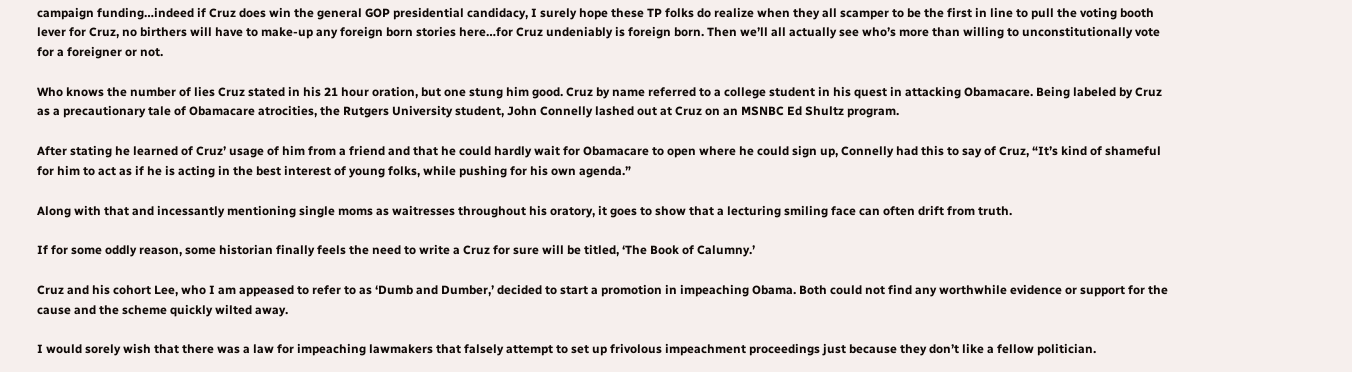campaign funding…indeed if Cruz does win the general GOP presidential candidacy, I surely hope these TP folks do realize when they all scamper to be the first in line to pull the voting booth lever for Cruz, no birthers will have to make-up any foreign born stories here…for Cruz undeniably is foreign born. Then we’ll all actually see who’s more than willing to unconstitutionally vote for a foreigner or not.

Who knows the number of lies Cruz stated in his 21 hour oration, but one stung him good. Cruz by name referred to a college student in his quest in attacking Obamacare. Being labeled by Cruz as a precautionary tale of Obamacare atrocities, the Rutgers University student, John Connelly lashed out at Cruz on an MSNBC Ed Shultz program.

After stating he learned of Cruz’ usage of him from a friend and that he could hardly wait for Obamacare to open where he could sign up, Connelly had this to say of Cruz, “It’s kind of shameful for him to act as if he is acting in the best interest of young folks, while pushing for his own agenda.”

Along with that and incessantly mentioning single moms as waitresses throughout his oratory, it goes to show that a lecturing smiling face can often drift from truth.

If for some oddly reason, some historian finally feels the need to write a Cruz for sure will be titled, ‘The Book of Calumny.’

Cruz and his cohort Lee, who I am appeased to refer to as ‘Dumb and Dumber,’ decided to start a promotion in impeaching Obama. Both could not find any worthwhile evidence or support for the cause and the scheme quickly wilted away.

I would sorely wish that there was a law for impeaching lawmakers that falsely attempt to set up frivolous impeachment proceedings just because they don’t like a fellow politician.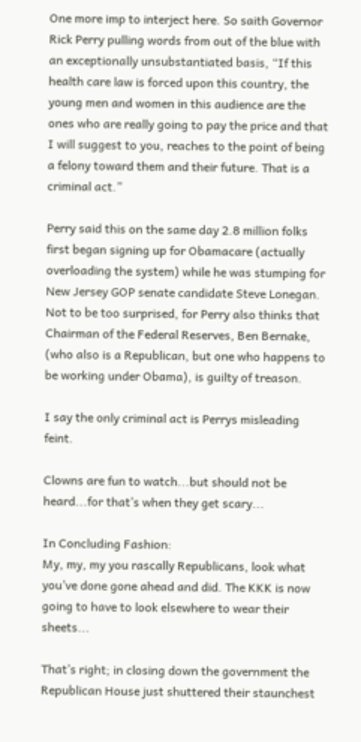One more imp to interject here. So saith Governor Rick Perry pulling words from out of the blue with an exceptionally unsubstantiated basis, “If this health care law is forced upon this country, the young men and women in this audience are the ones who are really going to pay the price and that I will suggest to you, reaches to the point of being a felony toward them and their future. That is a criminal act.”

Perry said this on the same day 2.8 million folks first began signing up for Obamacare (actually overloading the system) while he was stumping for New Jersey GOP senate candidate Steve Lonegan. Not to be too surprised, for Perry also thinks that Chairman of the Federal Reserves, Ben Bernake, (who also is a Republican, but one who happens to be working under Obama), is guilty of treason.

I say the only criminal act is Perrys misleading feint.

Clowns are fun to watch...but should not be heard...for that’s when they get scary...

In Concluding Fashion:
My, my, my you rascally Republicans, look what you’ve done gone ahead and did. The KKK is now going to have to look elsewhere to wear their sheets...

That’s right; in closing down the government the Republican House just shuttered their staunchest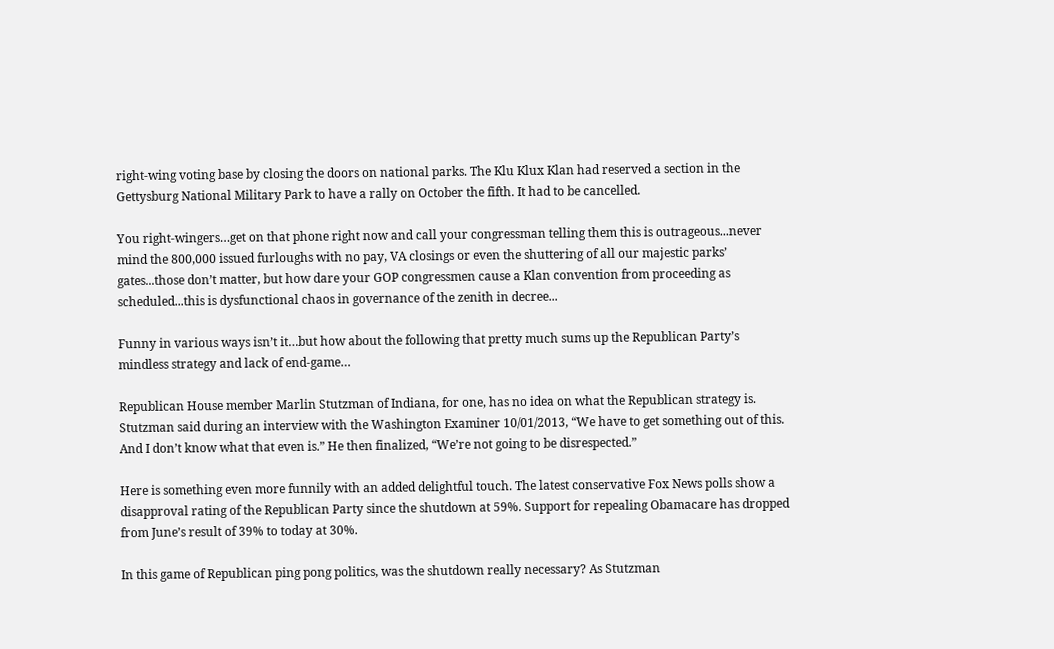right-wing voting base by closing the doors on national parks. The Klu Klux Klan had reserved a section in the Gettysburg National Military Park to have a rally on October the fifth. It had to be cancelled.

You right-wingers…get on that phone right now and call your congressman telling them this is outrageous...never mind the 800,000 issued furloughs with no pay, VA closings or even the shuttering of all our majestic parks’ gates...those don’t matter, but how dare your GOP congressmen cause a Klan convention from proceeding as scheduled...this is dysfunctional chaos in governance of the zenith in decree...

Funny in various ways isn’t it…but how about the following that pretty much sums up the Republican Party’s mindless strategy and lack of end-game…

Republican House member Marlin Stutzman of Indiana, for one, has no idea on what the Republican strategy is. Stutzman said during an interview with the Washington Examiner 10/01/2013, “We have to get something out of this. And I don’t know what that even is.” He then finalized, “We’re not going to be disrespected.”

Here is something even more funnily with an added delightful touch. The latest conservative Fox News polls show a disapproval rating of the Republican Party since the shutdown at 59%. Support for repealing Obamacare has dropped from June’s result of 39% to today at 30%.

In this game of Republican ping pong politics, was the shutdown really necessary? As Stutzman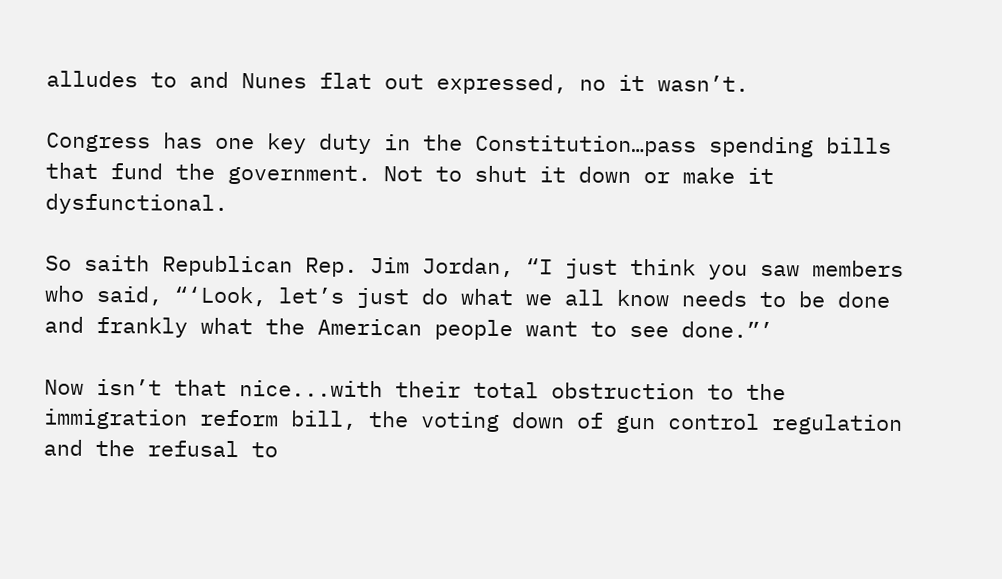alludes to and Nunes flat out expressed, no it wasn’t.

Congress has one key duty in the Constitution…pass spending bills that fund the government. Not to shut it down or make it dysfunctional.

So saith Republican Rep. Jim Jordan, “I just think you saw members who said, “‘Look, let’s just do what we all know needs to be done and frankly what the American people want to see done.”’

Now isn’t that nice...with their total obstruction to the immigration reform bill, the voting down of gun control regulation and the refusal to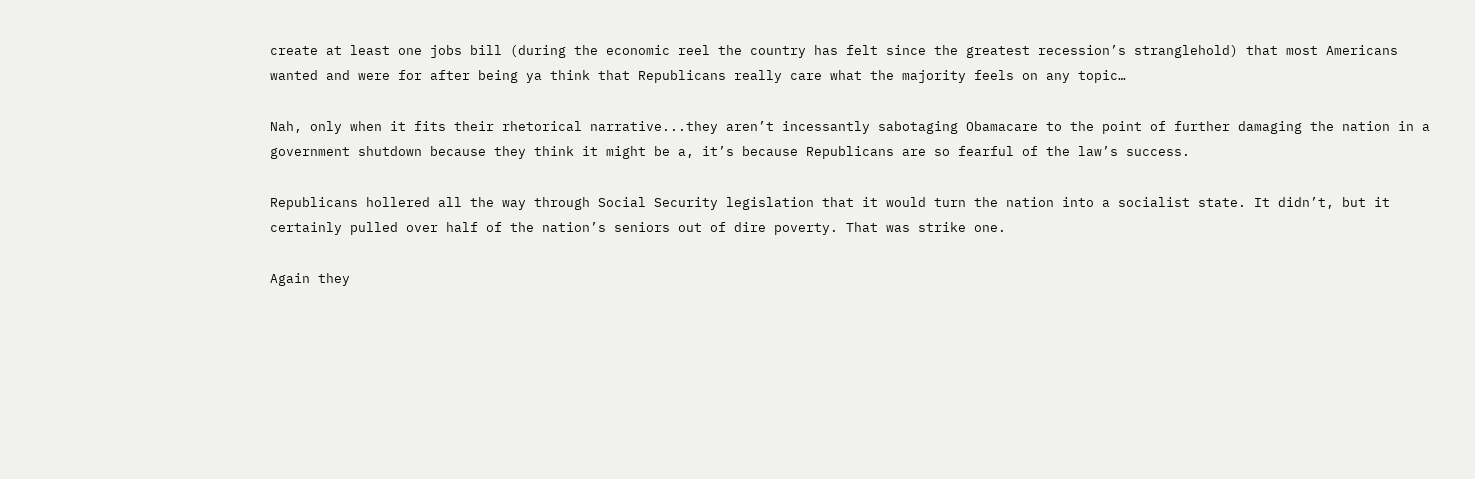create at least one jobs bill (during the economic reel the country has felt since the greatest recession’s stranglehold) that most Americans wanted and were for after being ya think that Republicans really care what the majority feels on any topic…

Nah, only when it fits their rhetorical narrative...they aren’t incessantly sabotaging Obamacare to the point of further damaging the nation in a government shutdown because they think it might be a, it’s because Republicans are so fearful of the law’s success.

Republicans hollered all the way through Social Security legislation that it would turn the nation into a socialist state. It didn’t, but it certainly pulled over half of the nation’s seniors out of dire poverty. That was strike one.

Again they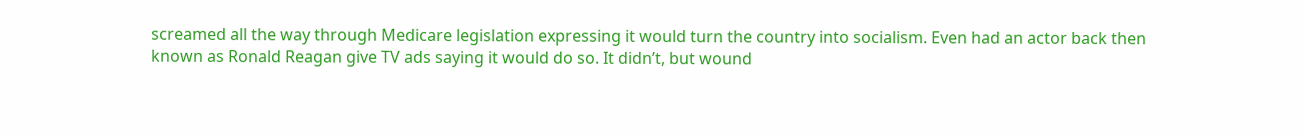screamed all the way through Medicare legislation expressing it would turn the country into socialism. Even had an actor back then known as Ronald Reagan give TV ads saying it would do so. It didn’t, but wound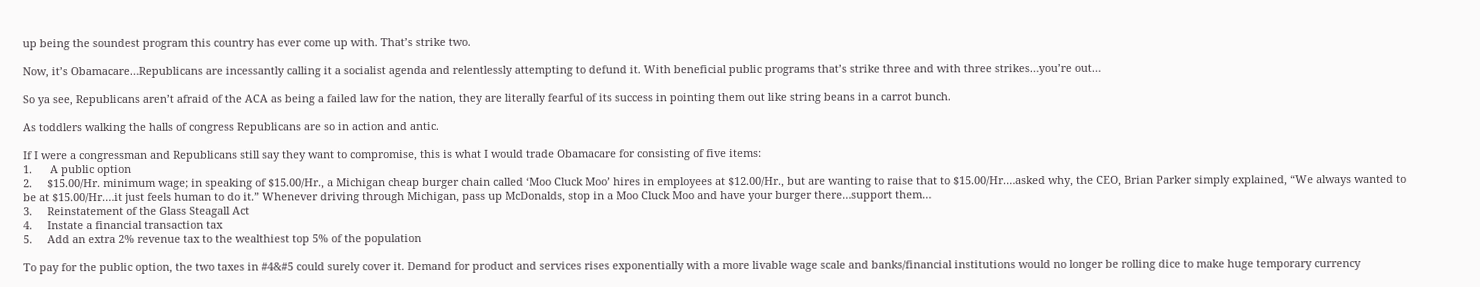up being the soundest program this country has ever come up with. That’s strike two.

Now, it’s Obamacare…Republicans are incessantly calling it a socialist agenda and relentlessly attempting to defund it. With beneficial public programs that’s strike three and with three strikes…you’re out…

So ya see, Republicans aren’t afraid of the ACA as being a failed law for the nation, they are literally fearful of its success in pointing them out like string beans in a carrot bunch.

As toddlers walking the halls of congress Republicans are so in action and antic.

If I were a congressman and Republicans still say they want to compromise, this is what I would trade Obamacare for consisting of five items:
1.      A public option
2.     $15.00/Hr. minimum wage; in speaking of $15.00/Hr., a Michigan cheap burger chain called ‘Moo Cluck Moo’ hires in employees at $12.00/Hr., but are wanting to raise that to $15.00/Hr.…asked why, the CEO, Brian Parker simply explained, “We always wanted to be at $15.00/Hr.…it just feels human to do it.” Whenever driving through Michigan, pass up McDonalds, stop in a Moo Cluck Moo and have your burger there…support them…
3.     Reinstatement of the Glass Steagall Act
4.     Instate a financial transaction tax
5.     Add an extra 2% revenue tax to the wealthiest top 5% of the population

To pay for the public option, the two taxes in #4&#5 could surely cover it. Demand for product and services rises exponentially with a more livable wage scale and banks/financial institutions would no longer be rolling dice to make huge temporary currency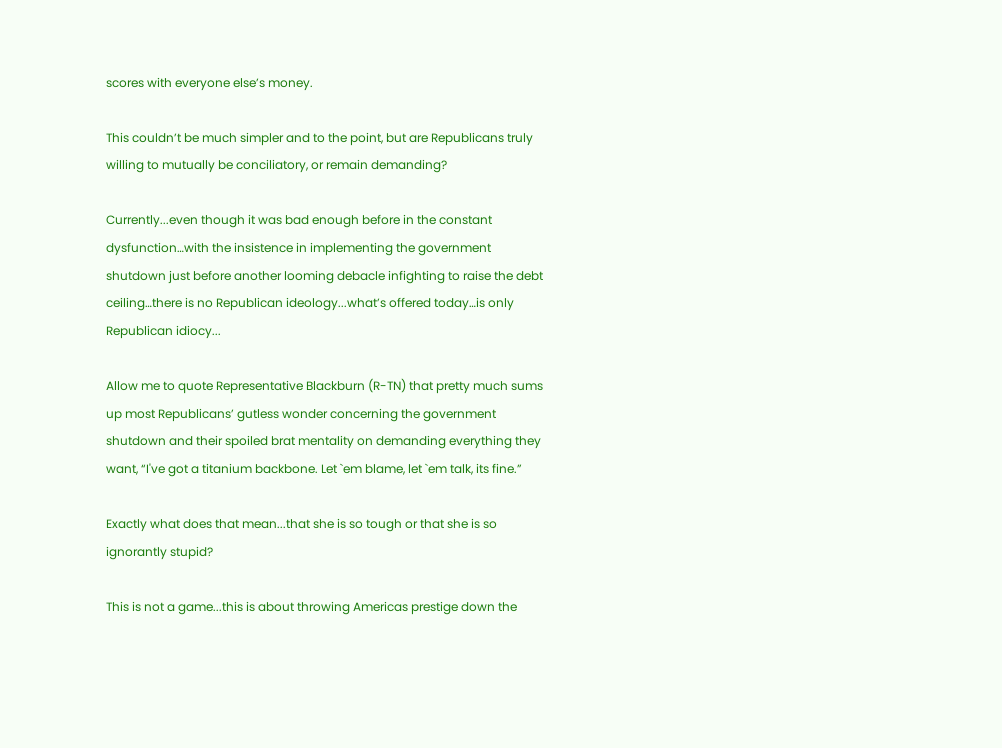scores with everyone else’s money.

This couldn’t be much simpler and to the point, but are Republicans truly willing to mutually be conciliatory, or remain demanding?

Currently...even though it was bad enough before in the constant dysfunction…with the insistence in implementing the government shutdown just before another looming debacle infighting to raise the debt ceiling…there is no Republican ideology...what’s offered today…is only Republican idiocy...

Allow me to quote Representative Blackburn (R-TN) that pretty much sums up most Republicans’ gutless wonder concerning the government shutdown and their spoiled brat mentality on demanding everything they want, “I've got a titanium backbone. Let `em blame, let `em talk, its fine.”

Exactly what does that mean...that she is so tough or that she is so ignorantly stupid?

This is not a game...this is about throwing Americas prestige down the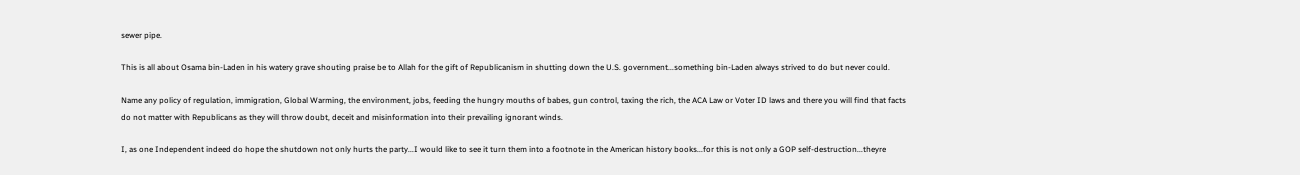sewer pipe.

This is all about Osama bin-Laden in his watery grave shouting praise be to Allah for the gift of Republicanism in shutting down the U.S. government...something bin-Laden always strived to do but never could.

Name any policy of regulation, immigration, Global Warming, the environment, jobs, feeding the hungry mouths of babes, gun control, taxing the rich, the ACA Law or Voter ID laws and there you will find that facts do not matter with Republicans as they will throw doubt, deceit and misinformation into their prevailing ignorant winds.

I, as one Independent indeed do hope the shutdown not only hurts the party...I would like to see it turn them into a footnote in the American history books...for this is not only a GOP self-destruction...theyre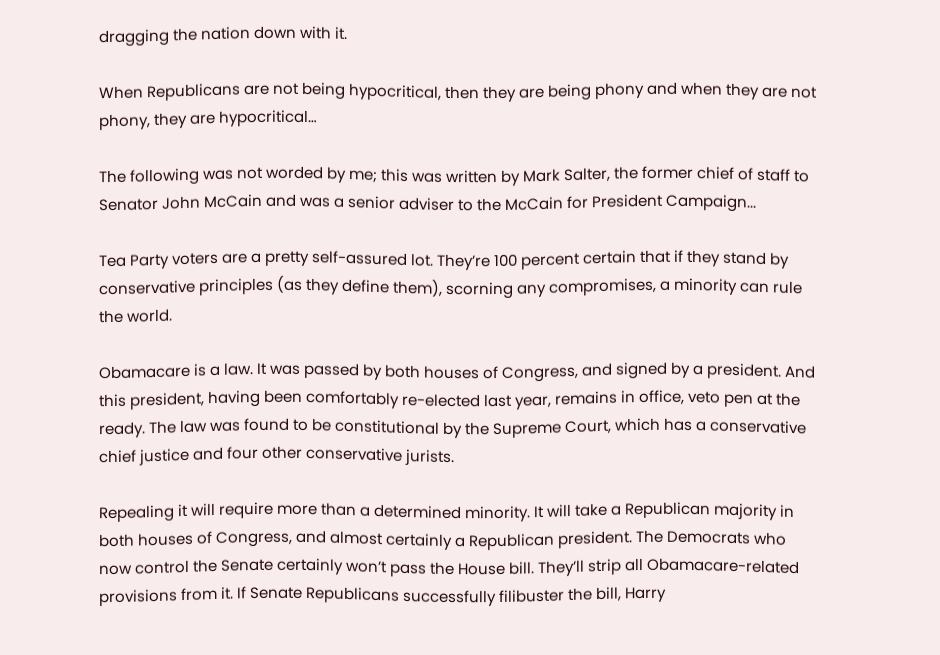dragging the nation down with it.

When Republicans are not being hypocritical, then they are being phony and when they are not phony, they are hypocritical…

The following was not worded by me; this was written by Mark Salter, the former chief of staff to Senator John McCain and was a senior adviser to the McCain for President Campaign...

Tea Party voters are a pretty self-assured lot. They’re 100 percent certain that if they stand by conservative principles (as they define them), scorning any compromises, a minority can rule the world.

Obamacare is a law. It was passed by both houses of Congress, and signed by a president. And this president, having been comfortably re-elected last year, remains in office, veto pen at the ready. The law was found to be constitutional by the Supreme Court, which has a conservative chief justice and four other conservative jurists.

Repealing it will require more than a determined minority. It will take a Republican majority in both houses of Congress, and almost certainly a Republican president. The Democrats who now control the Senate certainly won’t pass the House bill. They’ll strip all Obamacare-related provisions from it. If Senate Republicans successfully filibuster the bill, Harry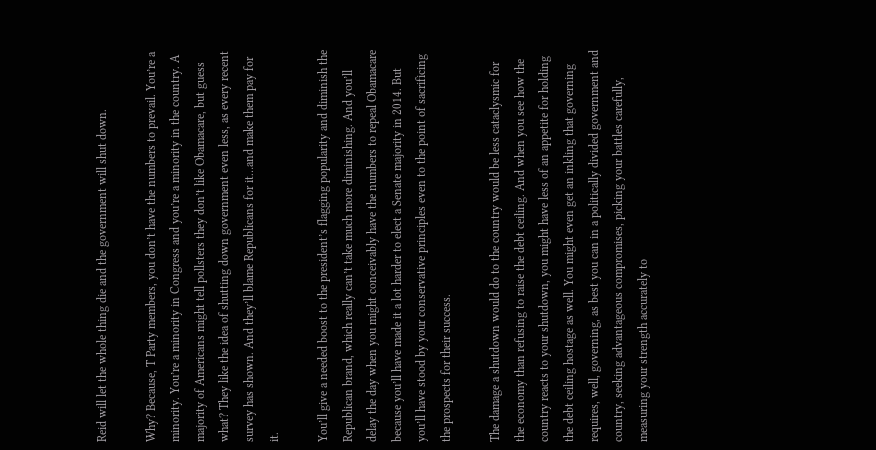Reid will let the whole thing die and the government will shut down.

Why? Because, T Party members, you don’t have the numbers to prevail. You’re a minority. You’re a minority in Congress and you’re a minority in the country. A majority of Americans might tell pollsters they don’t like Obamacare, but guess what? They like the idea of shutting down government even less, as every recent survey has shown. And they’ll blame Republicans for it…and make them pay for it.

You’ll give a needed boost to the president’s flagging popularity and diminish the Republican brand, which really can’t take much more diminishing. And you’ll delay the day when you might conceivably have the numbers to repeal Obamacare because you’ll have made it a lot harder to elect a Senate majority in 2014. But you’ll have stood by your conservative principles even to the point of sacrificing the prospects for their success.

The damage a shutdown would do to the country would be less cataclysmic for the economy than refusing to raise the debt ceiling. And when you see how the country reacts to your shutdown, you might have less of an appetite for holding the debt ceiling hostage as well. You might even get an inkling that governing requires, well, governing, as best you can in a politically divided government and country, seeking advantageous compromises, picking your battles carefully, measuring your strength accurately to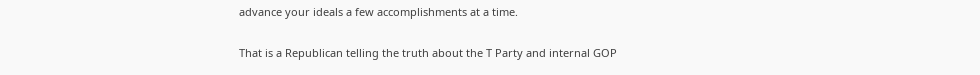advance your ideals a few accomplishments at a time.

That is a Republican telling the truth about the T Party and internal GOP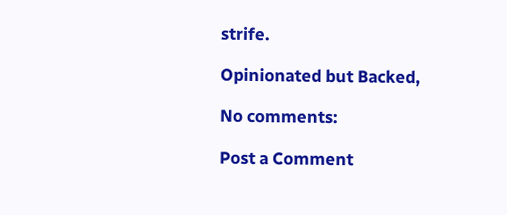strife.

Opinionated but Backed,

No comments:

Post a Comment